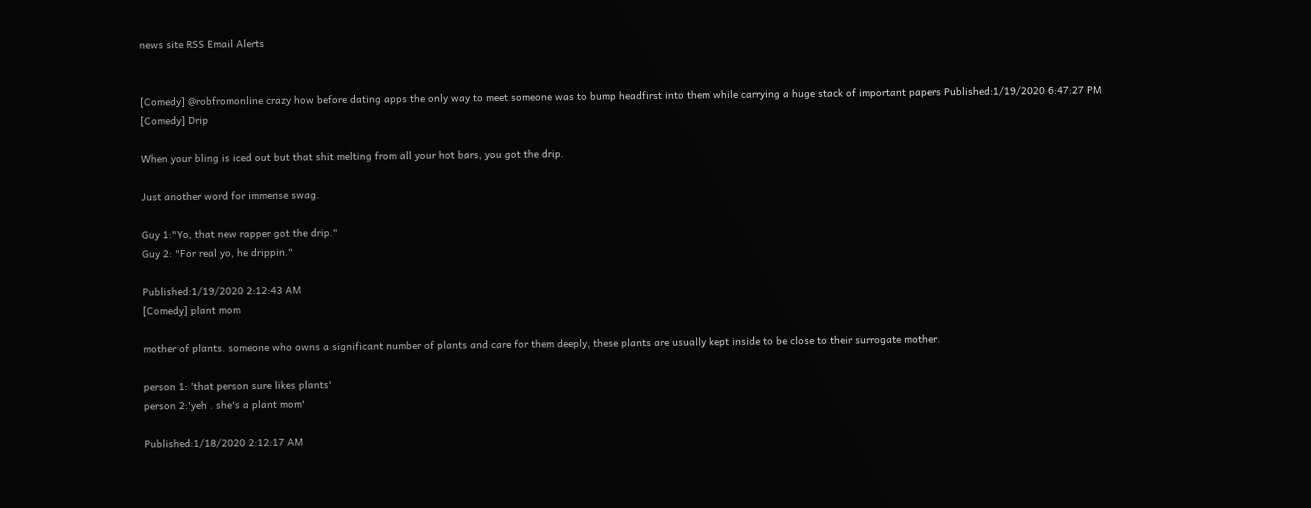news site RSS Email Alerts


[Comedy] @robfromonline crazy how before dating apps the only way to meet someone was to bump headfirst into them while carrying a huge stack of important papers Published:1/19/2020 6:47:27 PM
[Comedy] Drip

When your bling is iced out but that shit melting from all your hot bars, you got the drip.

Just another word for immense swag.

Guy 1:"Yo, that new rapper got the drip."
Guy 2: "For real yo, he drippin."

Published:1/19/2020 2:12:43 AM
[Comedy] plant mom

mother of plants. someone who owns a significant number of plants and care for them deeply, these plants are usually kept inside to be close to their surrogate mother.

person 1: 'that person sure likes plants'
person 2:'yeh . she's a plant mom'

Published:1/18/2020 2:12:17 AM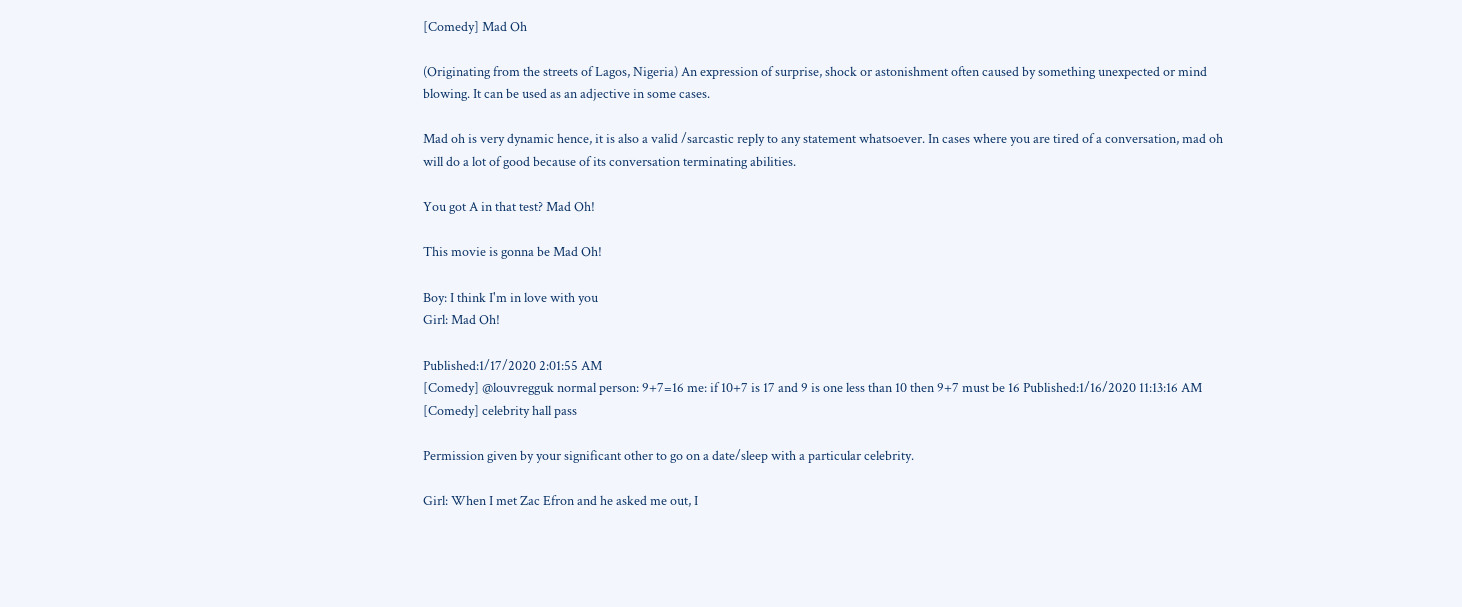[Comedy] Mad Oh

(Originating from the streets of Lagos, Nigeria) An expression of surprise, shock or astonishment often caused by something unexpected or mind blowing. It can be used as an adjective in some cases.

Mad oh is very dynamic hence, it is also a valid /sarcastic reply to any statement whatsoever. In cases where you are tired of a conversation, mad oh will do a lot of good because of its conversation terminating abilities.

You got A in that test? Mad Oh!

This movie is gonna be Mad Oh!

Boy: I think I'm in love with you
Girl: Mad Oh!

Published:1/17/2020 2:01:55 AM
[Comedy] @louvregguk normal person: 9+7=16 me: if 10+7 is 17 and 9 is one less than 10 then 9+7 must be 16 Published:1/16/2020 11:13:16 AM
[Comedy] celebrity hall pass

Permission given by your significant other to go on a date/sleep with a particular celebrity.

Girl: When I met Zac Efron and he asked me out, I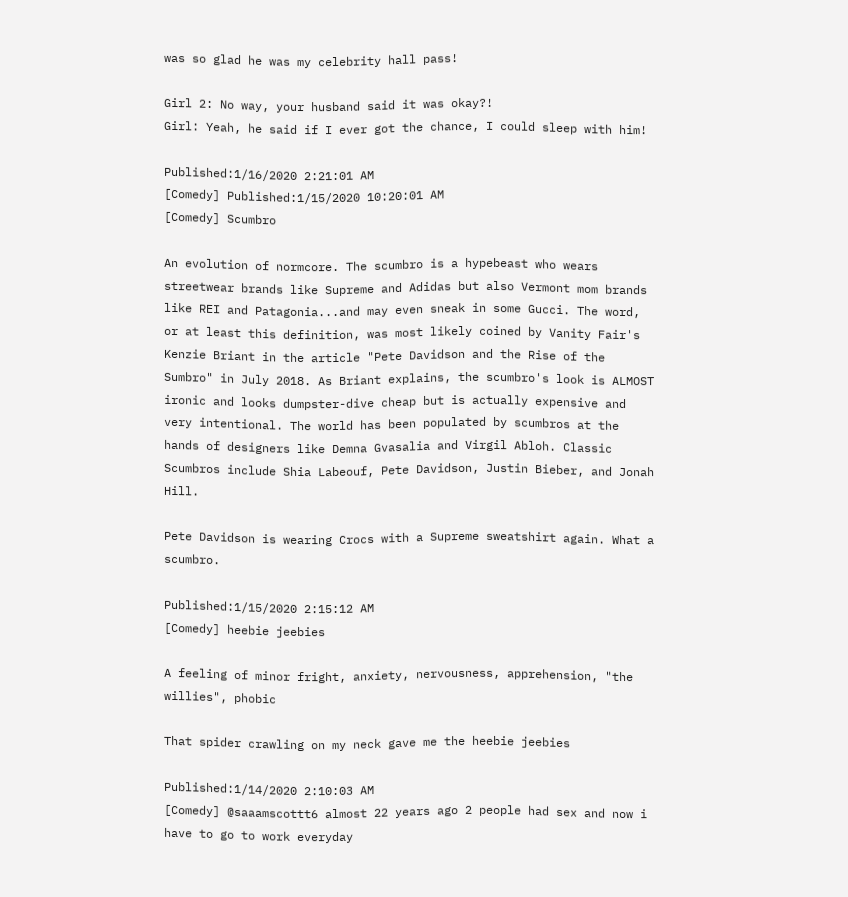was so glad he was my celebrity hall pass!

Girl 2: No way, your husband said it was okay?!
Girl: Yeah, he said if I ever got the chance, I could sleep with him!

Published:1/16/2020 2:21:01 AM
[Comedy] Published:1/15/2020 10:20:01 AM
[Comedy] Scumbro

An evolution of normcore. The scumbro is a hypebeast who wears streetwear brands like Supreme and Adidas but also Vermont mom brands like REI and Patagonia...and may even sneak in some Gucci. The word, or at least this definition, was most likely coined by Vanity Fair's Kenzie Briant in the article "Pete Davidson and the Rise of the Sumbro" in July 2018. As Briant explains, the scumbro's look is ALMOST ironic and looks dumpster-dive cheap but is actually expensive and very intentional. The world has been populated by scumbros at the hands of designers like Demna Gvasalia and Virgil Abloh. Classic Scumbros include Shia Labeouf, Pete Davidson, Justin Bieber, and Jonah Hill.

Pete Davidson is wearing Crocs with a Supreme sweatshirt again. What a scumbro.

Published:1/15/2020 2:15:12 AM
[Comedy] heebie jeebies

A feeling of minor fright, anxiety, nervousness, apprehension, "the willies", phobic

That spider crawling on my neck gave me the heebie jeebies

Published:1/14/2020 2:10:03 AM
[Comedy] @saaamscottt6 almost 22 years ago 2 people had sex and now i have to go to work everyday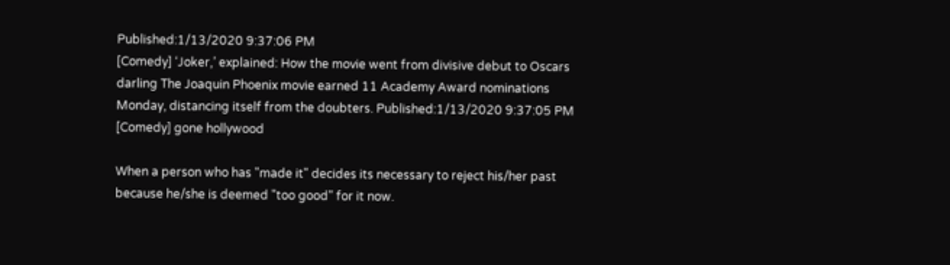Published:1/13/2020 9:37:06 PM
[Comedy] ‘Joker,’ explained: How the movie went from divisive debut to Oscars darling The Joaquin Phoenix movie earned 11 Academy Award nominations Monday, distancing itself from the doubters. Published:1/13/2020 9:37:05 PM
[Comedy] gone hollywood

When a person who has "made it" decides its necessary to reject his/her past because he/she is deemed "too good" for it now.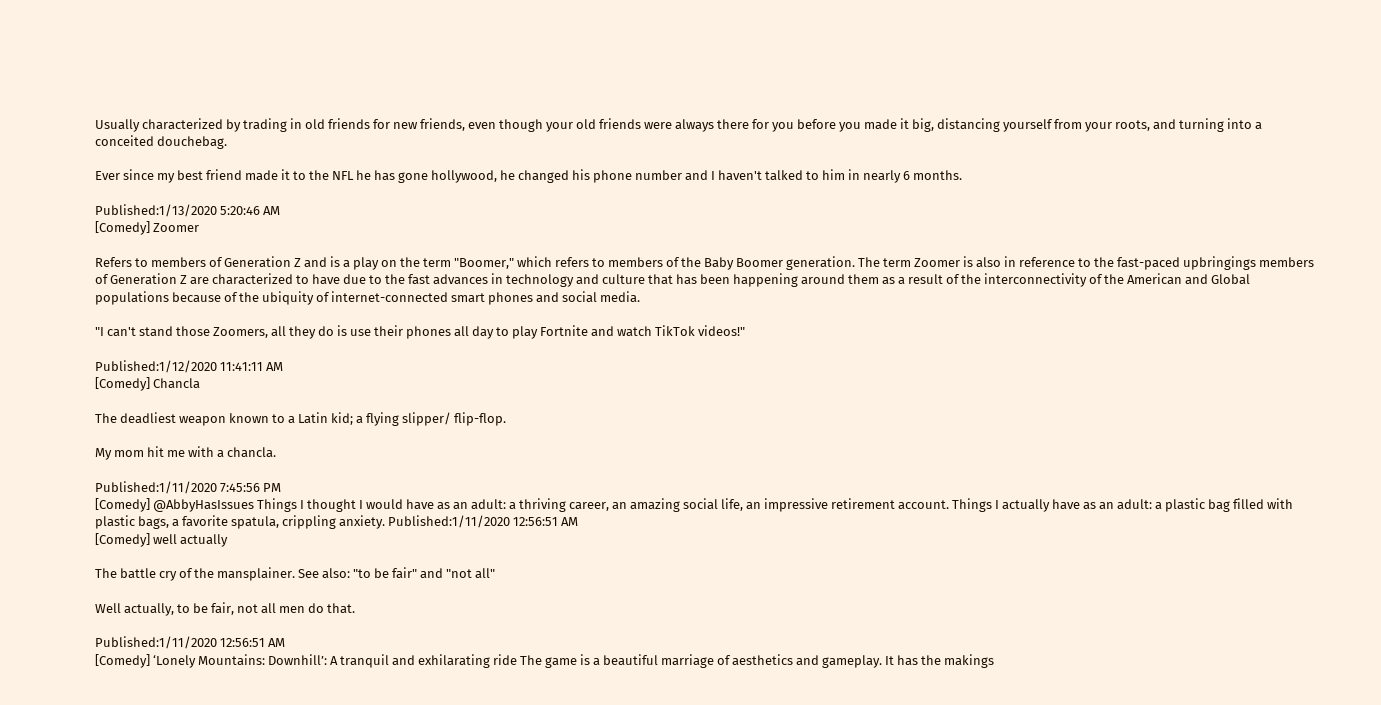Usually characterized by trading in old friends for new friends, even though your old friends were always there for you before you made it big, distancing yourself from your roots, and turning into a conceited douchebag.

Ever since my best friend made it to the NFL he has gone hollywood, he changed his phone number and I haven't talked to him in nearly 6 months.

Published:1/13/2020 5:20:46 AM
[Comedy] Zoomer

Refers to members of Generation Z and is a play on the term "Boomer," which refers to members of the Baby Boomer generation. The term Zoomer is also in reference to the fast-paced upbringings members of Generation Z are characterized to have due to the fast advances in technology and culture that has been happening around them as a result of the interconnectivity of the American and Global populations because of the ubiquity of internet-connected smart phones and social media.

"I can't stand those Zoomers, all they do is use their phones all day to play Fortnite and watch TikTok videos!"

Published:1/12/2020 11:41:11 AM
[Comedy] Chancla

The deadliest weapon known to a Latin kid; a flying slipper/ flip-flop.

My mom hit me with a chancla.

Published:1/11/2020 7:45:56 PM
[Comedy] @AbbyHasIssues Things I thought I would have as an adult: a thriving career, an amazing social life, an impressive retirement account. Things I actually have as an adult: a plastic bag filled with plastic bags, a favorite spatula, crippling anxiety. Published:1/11/2020 12:56:51 AM
[Comedy] well actually

The battle cry of the mansplainer. See also: "to be fair" and "not all"

Well actually, to be fair, not all men do that.

Published:1/11/2020 12:56:51 AM
[Comedy] ‘Lonely Mountains: Downhill’: A tranquil and exhilarating ride The game is a beautiful marriage of aesthetics and gameplay. It has the makings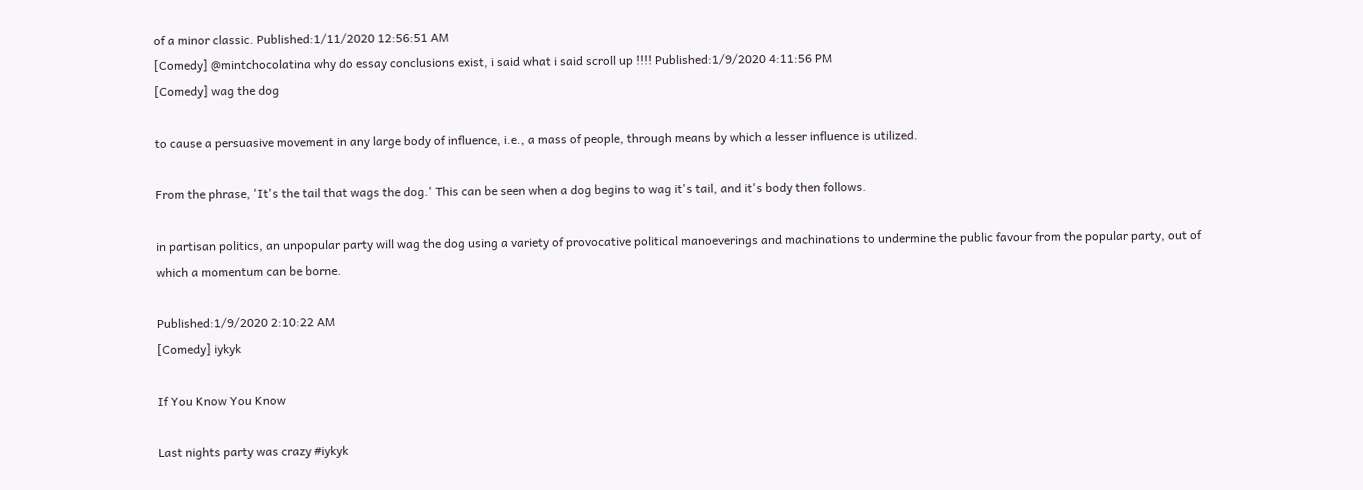of a minor classic. Published:1/11/2020 12:56:51 AM
[Comedy] @mintchocolatina why do essay conclusions exist, i said what i said scroll up !!!! Published:1/9/2020 4:11:56 PM
[Comedy] wag the dog

to cause a persuasive movement in any large body of influence, i.e., a mass of people, through means by which a lesser influence is utilized.

From the phrase, 'It's the tail that wags the dog.' This can be seen when a dog begins to wag it's tail, and it's body then follows.

in partisan politics, an unpopular party will wag the dog using a variety of provocative political manoeverings and machinations to undermine the public favour from the popular party, out of which a momentum can be borne.

Published:1/9/2020 2:10:22 AM
[Comedy] iykyk

If You Know You Know

Last nights party was crazy #iykyk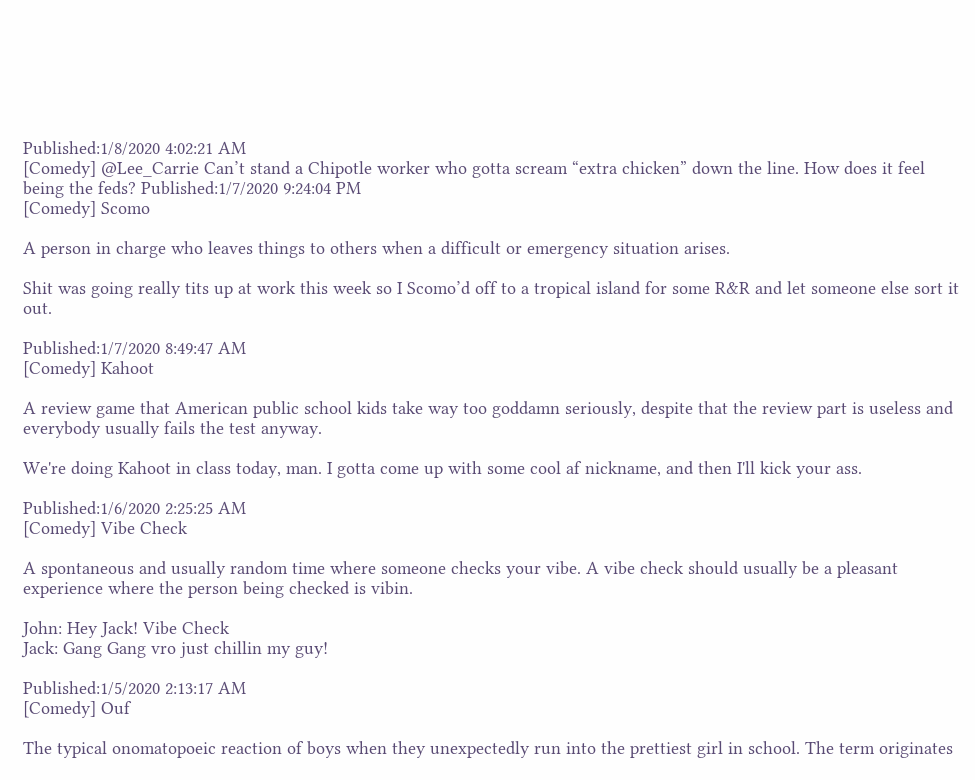Published:1/8/2020 4:02:21 AM
[Comedy] @Lee_Carrie Can’t stand a Chipotle worker who gotta scream “extra chicken” down the line. How does it feel being the feds? Published:1/7/2020 9:24:04 PM
[Comedy] Scomo

A person in charge who leaves things to others when a difficult or emergency situation arises.

Shit was going really tits up at work this week so I Scomo’d off to a tropical island for some R&R and let someone else sort it out.

Published:1/7/2020 8:49:47 AM
[Comedy] Kahoot

A review game that American public school kids take way too goddamn seriously, despite that the review part is useless and everybody usually fails the test anyway.

We're doing Kahoot in class today, man. I gotta come up with some cool af nickname, and then I'll kick your ass.

Published:1/6/2020 2:25:25 AM
[Comedy] Vibe Check

A spontaneous and usually random time where someone checks your vibe. A vibe check should usually be a pleasant experience where the person being checked is vibin.

John: Hey Jack! Vibe Check
Jack: Gang Gang vro just chillin my guy!

Published:1/5/2020 2:13:17 AM
[Comedy] Ouf

The typical onomatopoeic reaction of boys when they unexpectedly run into the prettiest girl in school. The term originates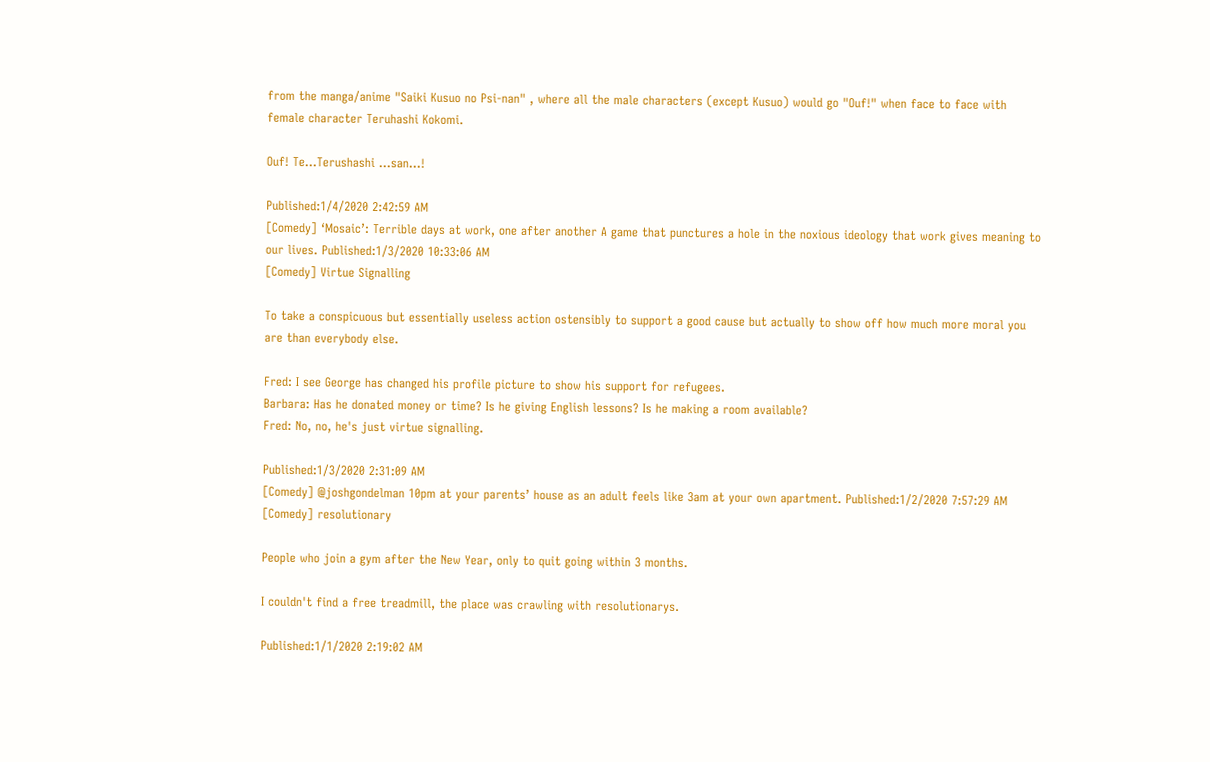from the manga/anime "Saiki Kusuo no Psi-nan" , where all the male characters (except Kusuo) would go "Ouf!" when face to face with female character Teruhashi Kokomi.

Ouf! Te...Terushashi ...san...!

Published:1/4/2020 2:42:59 AM
[Comedy] ‘Mosaic’: Terrible days at work, one after another A game that punctures a hole in the noxious ideology that work gives meaning to our lives. Published:1/3/2020 10:33:06 AM
[Comedy] Virtue Signalling

To take a conspicuous but essentially useless action ostensibly to support a good cause but actually to show off how much more moral you are than everybody else.

Fred: I see George has changed his profile picture to show his support for refugees.
Barbara: Has he donated money or time? Is he giving English lessons? Is he making a room available?
Fred: No, no, he's just virtue signalling.

Published:1/3/2020 2:31:09 AM
[Comedy] @joshgondelman 10pm at your parents’ house as an adult feels like 3am at your own apartment. Published:1/2/2020 7:57:29 AM
[Comedy] resolutionary

People who join a gym after the New Year, only to quit going within 3 months.

I couldn't find a free treadmill, the place was crawling with resolutionarys.

Published:1/1/2020 2:19:02 AM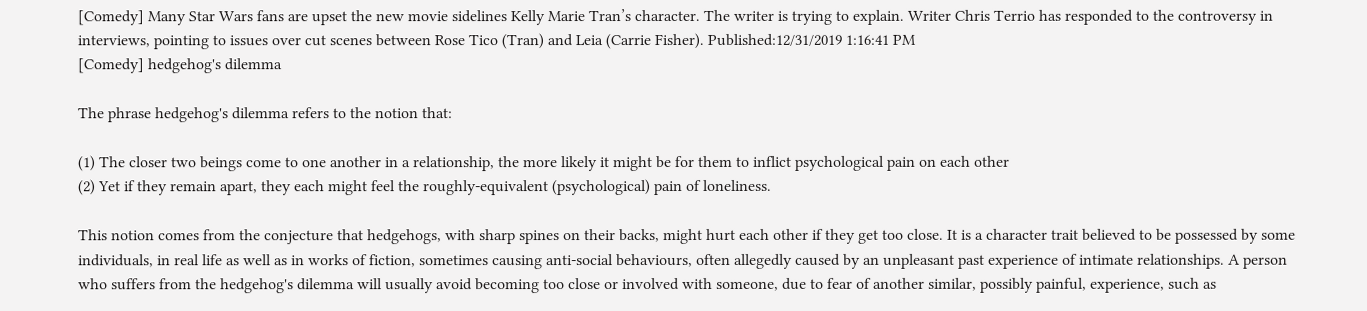[Comedy] Many Star Wars fans are upset the new movie sidelines Kelly Marie Tran’s character. The writer is trying to explain. Writer Chris Terrio has responded to the controversy in interviews, pointing to issues over cut scenes between Rose Tico (Tran) and Leia (Carrie Fisher). Published:12/31/2019 1:16:41 PM
[Comedy] hedgehog's dilemma

The phrase hedgehog's dilemma refers to the notion that:

(1) The closer two beings come to one another in a relationship, the more likely it might be for them to inflict psychological pain on each other
(2) Yet if they remain apart, they each might feel the roughly-equivalent (psychological) pain of loneliness.

This notion comes from the conjecture that hedgehogs, with sharp spines on their backs, might hurt each other if they get too close. It is a character trait believed to be possessed by some individuals, in real life as well as in works of fiction, sometimes causing anti-social behaviours, often allegedly caused by an unpleasant past experience of intimate relationships. A person who suffers from the hedgehog's dilemma will usually avoid becoming too close or involved with someone, due to fear of another similar, possibly painful, experience, such as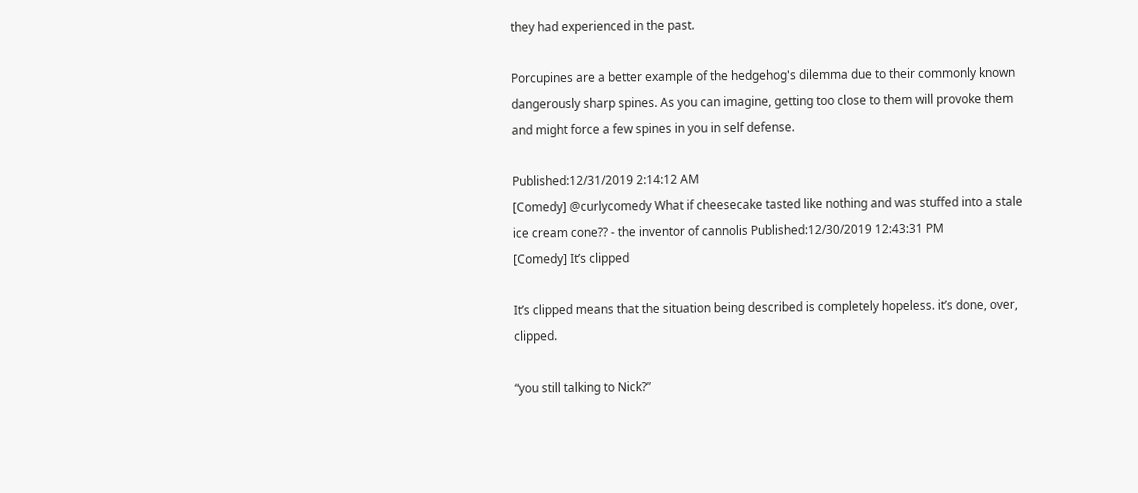they had experienced in the past.

Porcupines are a better example of the hedgehog's dilemma due to their commonly known dangerously sharp spines. As you can imagine, getting too close to them will provoke them and might force a few spines in you in self defense.

Published:12/31/2019 2:14:12 AM
[Comedy] @curlycomedy What if cheesecake tasted like nothing and was stuffed into a stale ice cream cone?? - the inventor of cannolis Published:12/30/2019 12:43:31 PM
[Comedy] It’s clipped

It’s clipped means that the situation being described is completely hopeless. it’s done, over, clipped.

“you still talking to Nick?”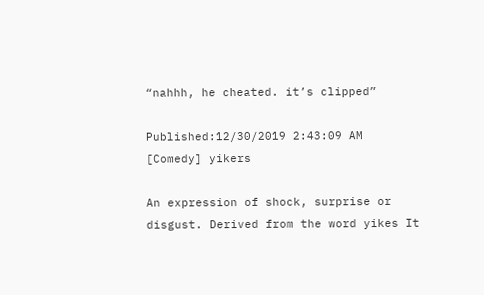“nahhh, he cheated. it’s clipped”

Published:12/30/2019 2:43:09 AM
[Comedy] yikers

An expression of shock, surprise or disgust. Derived from the word yikes It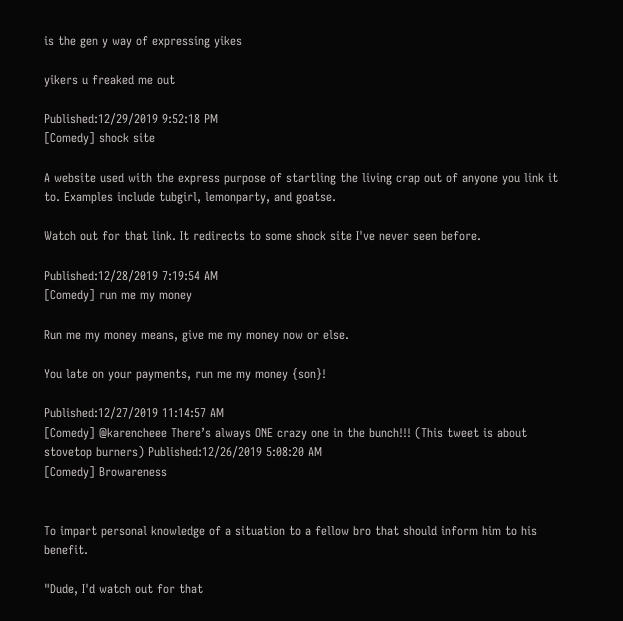is the gen y way of expressing yikes

yikers u freaked me out

Published:12/29/2019 9:52:18 PM
[Comedy] shock site

A website used with the express purpose of startling the living crap out of anyone you link it to. Examples include tubgirl, lemonparty, and goatse.

Watch out for that link. It redirects to some shock site I've never seen before.

Published:12/28/2019 7:19:54 AM
[Comedy] run me my money

Run me my money means, give me my money now or else.

You late on your payments, run me my money {son}!

Published:12/27/2019 11:14:57 AM
[Comedy] @karencheee There’s always ONE crazy one in the bunch!!! (This tweet is about stovetop burners) Published:12/26/2019 5:08:20 AM
[Comedy] Browareness


To impart personal knowledge of a situation to a fellow bro that should inform him to his benefit.

"Dude, I'd watch out for that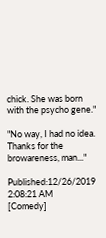chick. She was born with the psycho gene."

"No way, I had no idea. Thanks for the browareness, man..."

Published:12/26/2019 2:08:21 AM
[Comedy]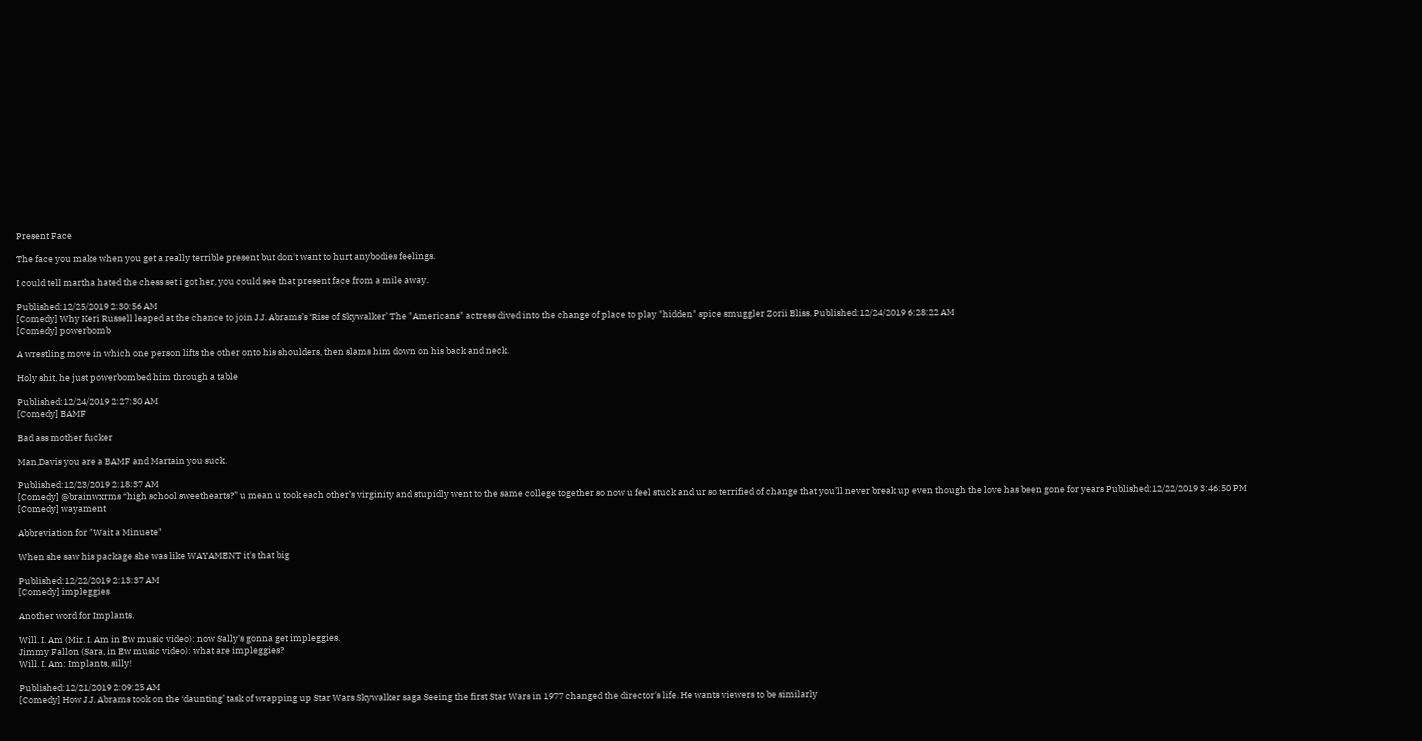Present Face

The face you make when you get a really terrible present but don't want to hurt anybodies feelings.

I could tell martha hated the chess set i got her, you could see that present face from a mile away.

Published:12/25/2019 2:30:56 AM
[Comedy] Why Keri Russell leaped at the chance to join J.J. Abrams’s ‘Rise of Skywalker’ The "Americans" actress dived into the change of place to play "hidden" spice smuggler Zorii Bliss. Published:12/24/2019 6:28:22 AM
[Comedy] powerbomb

A wrestling move in which one person lifts the other onto his shoulders, then slams him down on his back and neck.

Holy shit, he just powerbombed him through a table

Published:12/24/2019 2:27:30 AM
[Comedy] BAMF

Bad ass mother fucker

Man,Davis you are a BAMF and Martain you suck.

Published:12/23/2019 2:18:37 AM
[Comedy] @brainwxrms “high school sweethearts?” u mean u took each other’s virginity and stupidly went to the same college together so now u feel stuck and ur so terrified of change that you’ll never break up even though the love has been gone for years Published:12/22/2019 3:46:50 PM
[Comedy] wayament

Abbreviation for "Wait a Minuete"

When she saw his package she was like WAYAMENT it's that big

Published:12/22/2019 2:13:37 AM
[Comedy] impleggies

Another word for Implants.

Will. I. Am (Mir. I. Am in Ew music video): now Sally's gonna get impleggies.
Jimmy Fallon (Sara, in Ew music video): what are impleggies?
Will. I. Am: Implants, silly!

Published:12/21/2019 2:09:25 AM
[Comedy] How J.J. Abrams took on the ‘daunting’ task of wrapping up Star Wars Skywalker saga Seeing the first Star Wars in 1977 changed the director's life. He wants viewers to be similarly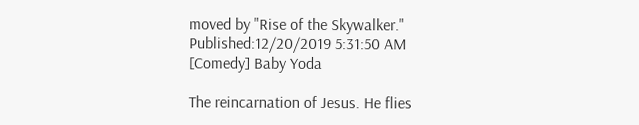moved by "Rise of the Skywalker." Published:12/20/2019 5:31:50 AM
[Comedy] Baby Yoda

The reincarnation of Jesus. He flies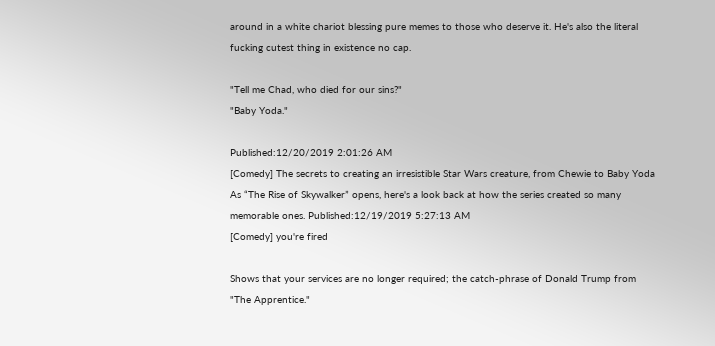around in a white chariot blessing pure memes to those who deserve it. He's also the literal fucking cutest thing in existence no cap.

"Tell me Chad, who died for our sins?"
"Baby Yoda."

Published:12/20/2019 2:01:26 AM
[Comedy] The secrets to creating an irresistible Star Wars creature, from Chewie to Baby Yoda As “The Rise of Skywalker” opens, here's a look back at how the series created so many memorable ones. Published:12/19/2019 5:27:13 AM
[Comedy] you're fired

Shows that your services are no longer required; the catch-phrase of Donald Trump from "The Apprentice."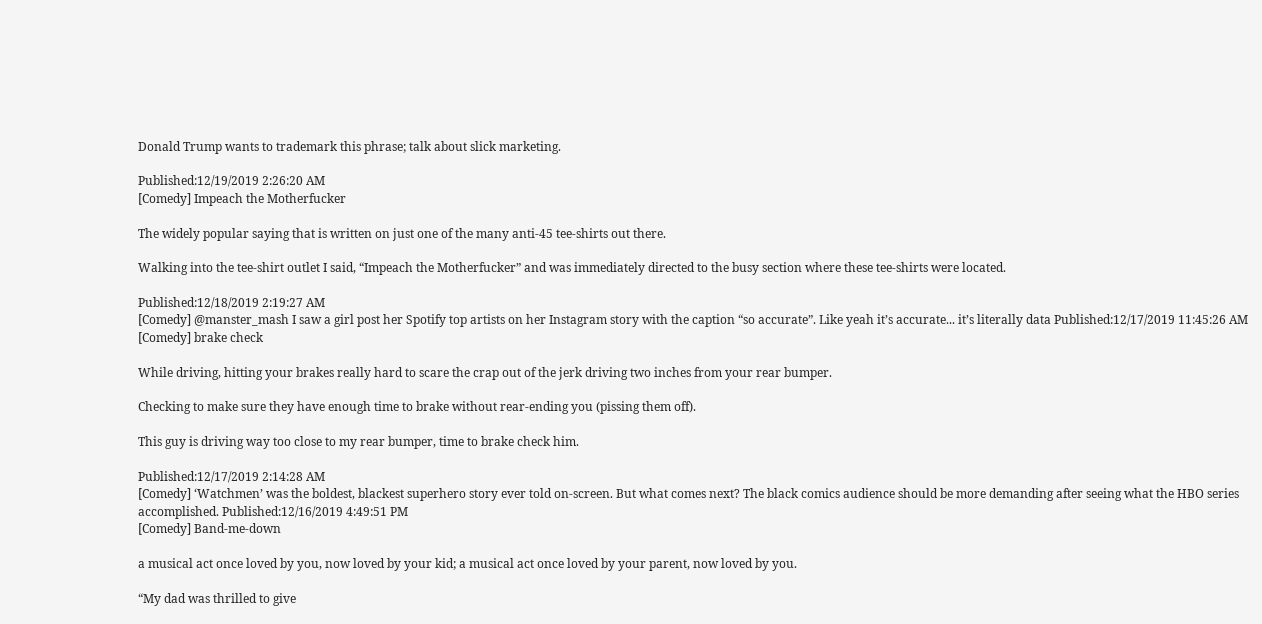Donald Trump wants to trademark this phrase; talk about slick marketing.

Published:12/19/2019 2:26:20 AM
[Comedy] Impeach the Motherfucker

The widely popular saying that is written on just one of the many anti-45 tee-shirts out there.

Walking into the tee-shirt outlet I said, “Impeach the Motherfucker” and was immediately directed to the busy section where these tee-shirts were located.

Published:12/18/2019 2:19:27 AM
[Comedy] @manster_mash I saw a girl post her Spotify top artists on her Instagram story with the caption “so accurate”. Like yeah it’s accurate... it’s literally data Published:12/17/2019 11:45:26 AM
[Comedy] brake check

While driving, hitting your brakes really hard to scare the crap out of the jerk driving two inches from your rear bumper.

Checking to make sure they have enough time to brake without rear-ending you (pissing them off).

This guy is driving way too close to my rear bumper, time to brake check him.

Published:12/17/2019 2:14:28 AM
[Comedy] ‘Watchmen’ was the boldest, blackest superhero story ever told on-screen. But what comes next? The black comics audience should be more demanding after seeing what the HBO series accomplished. Published:12/16/2019 4:49:51 PM
[Comedy] Band-me-down

a musical act once loved by you, now loved by your kid; a musical act once loved by your parent, now loved by you.

“My dad was thrilled to give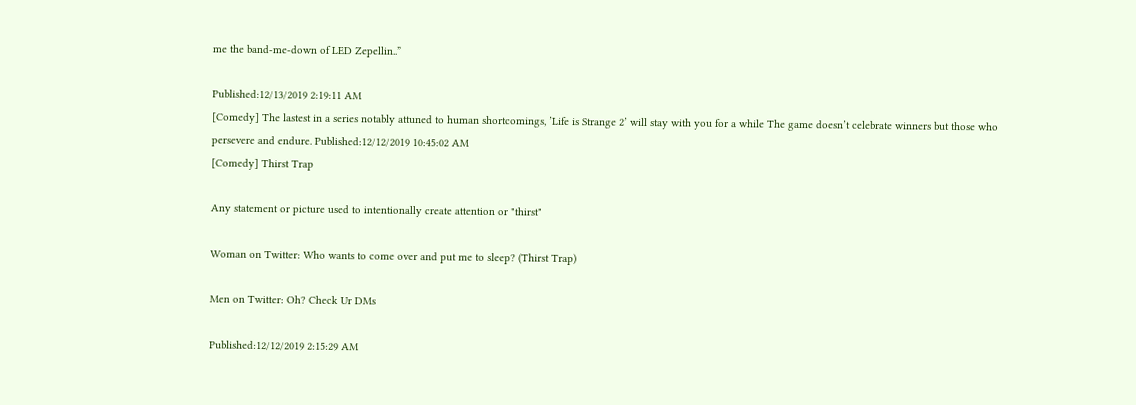me the band-me-down of LED Zepellin..”

Published:12/13/2019 2:19:11 AM
[Comedy] The lastest in a series notably attuned to human shortcomings, ’Life is Strange 2’ will stay with you for a while The game doesn’t celebrate winners but those who persevere and endure. Published:12/12/2019 10:45:02 AM
[Comedy] Thirst Trap

Any statement or picture used to intentionally create attention or "thirst"

Woman on Twitter: Who wants to come over and put me to sleep? (Thirst Trap)

Men on Twitter: Oh? Check Ur DMs

Published:12/12/2019 2:15:29 AM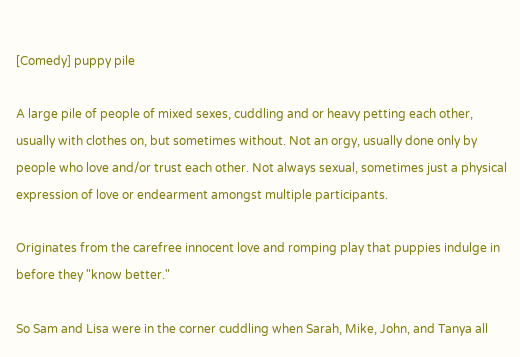[Comedy] puppy pile

A large pile of people of mixed sexes, cuddling and or heavy petting each other, usually with clothes on, but sometimes without. Not an orgy, usually done only by people who love and/or trust each other. Not always sexual, sometimes just a physical expression of love or endearment amongst multiple participants.

Originates from the carefree innocent love and romping play that puppies indulge in before they "know better."

So Sam and Lisa were in the corner cuddling when Sarah, Mike, John, and Tanya all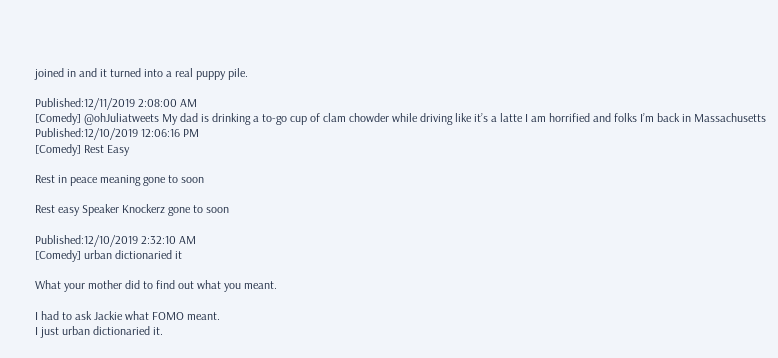joined in and it turned into a real puppy pile.

Published:12/11/2019 2:08:00 AM
[Comedy] @ohJuliatweets My dad is drinking a to-go cup of clam chowder while driving like it’s a latte I am horrified and folks I’m back in Massachusetts Published:12/10/2019 12:06:16 PM
[Comedy] Rest Easy

Rest in peace meaning gone to soon

Rest easy Speaker Knockerz gone to soon

Published:12/10/2019 2:32:10 AM
[Comedy] urban dictionaried it

What your mother did to find out what you meant.

I had to ask Jackie what FOMO meant.
I just urban dictionaried it.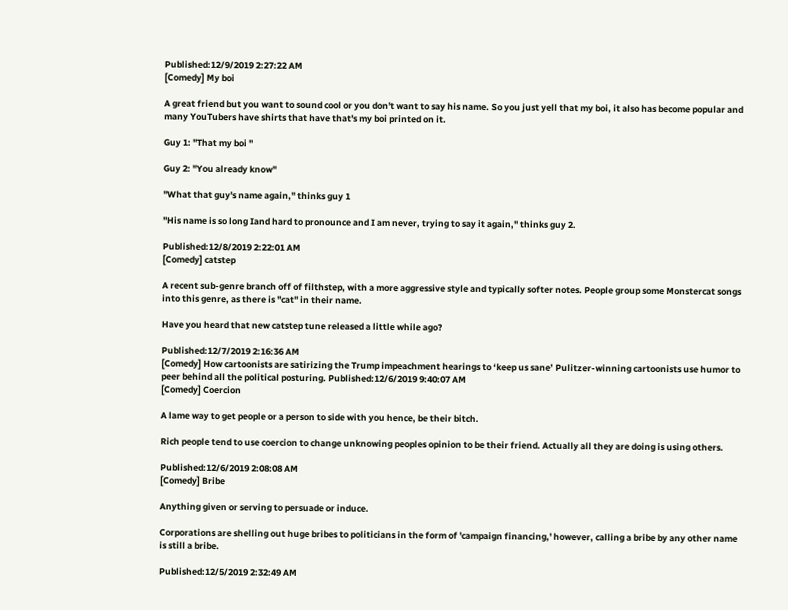Published:12/9/2019 2:27:22 AM
[Comedy] My boi

A great friend but you want to sound cool or you don't want to say his name. So you just yell that my boi, it also has become popular and many YouTubers have shirts that have that's my boi printed on it.

Guy 1: "That my boi "

Guy 2: "You already know"

"What that guy's name again," thinks guy 1

"His name is so long Iand hard to pronounce and I am never, trying to say it again," thinks guy 2.

Published:12/8/2019 2:22:01 AM
[Comedy] catstep

A recent sub-genre branch off of filthstep, with a more aggressive style and typically softer notes. People group some Monstercat songs into this genre, as there is "cat" in their name.

Have you heard that new catstep tune released a little while ago?

Published:12/7/2019 2:16:36 AM
[Comedy] How cartoonists are satirizing the Trump impeachment hearings to ‘keep us sane’ Pulitzer-winning cartoonists use humor to peer behind all the political posturing. Published:12/6/2019 9:40:07 AM
[Comedy] Coercion

A lame way to get people or a person to side with you hence, be their bitch.

Rich people tend to use coercion to change unknowing peoples opinion to be their friend. Actually all they are doing is using others.

Published:12/6/2019 2:08:08 AM
[Comedy] Bribe

Anything given or serving to persuade or induce.

Corporations are shelling out huge bribes to politicians in the form of 'campaign financing,' however, calling a bribe by any other name is still a bribe.

Published:12/5/2019 2:32:49 AM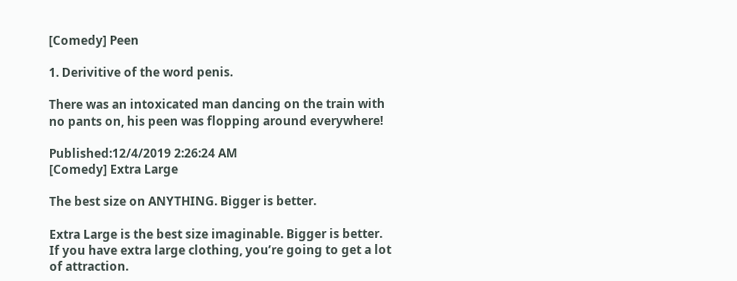[Comedy] Peen

1. Derivitive of the word penis.

There was an intoxicated man dancing on the train with no pants on, his peen was flopping around everywhere!

Published:12/4/2019 2:26:24 AM
[Comedy] Extra Large

The best size on ANYTHING. Bigger is better.

Extra Large is the best size imaginable. Bigger is better. If you have extra large clothing, you’re going to get a lot of attraction.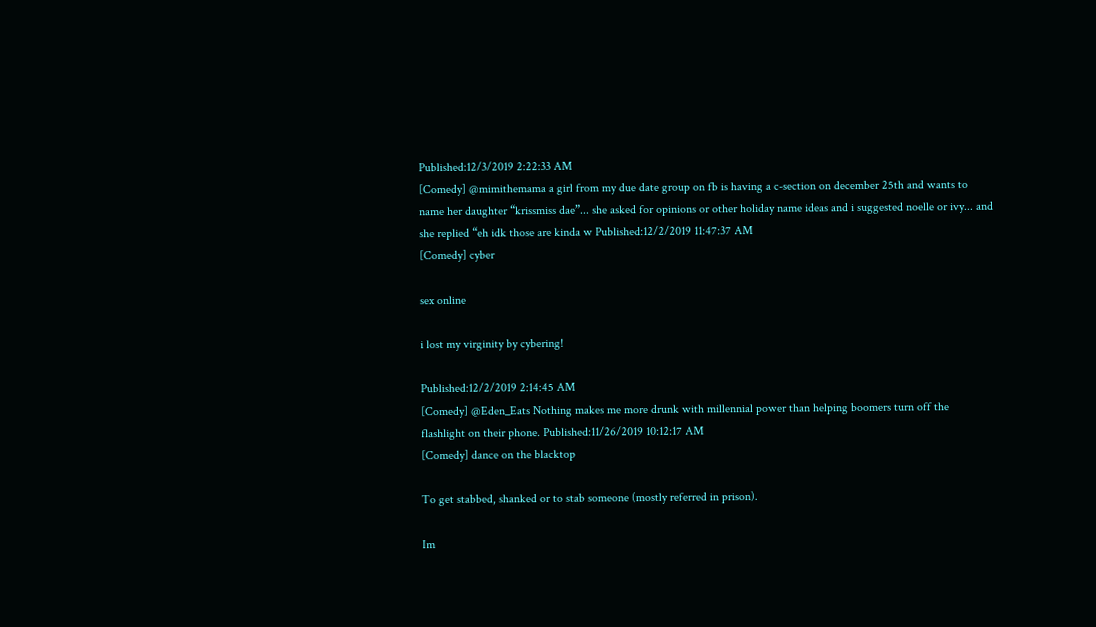Published:12/3/2019 2:22:33 AM
[Comedy] @mimithemama a girl from my due date group on fb is having a c-section on december 25th and wants to name her daughter “krissmiss dae”... she asked for opinions or other holiday name ideas and i suggested noelle or ivy... and she replied “eh idk those are kinda w Published:12/2/2019 11:47:37 AM
[Comedy] cyber

sex online

i lost my virginity by cybering!

Published:12/2/2019 2:14:45 AM
[Comedy] @Eden_Eats Nothing makes me more drunk with millennial power than helping boomers turn off the flashlight on their phone. Published:11/26/2019 10:12:17 AM
[Comedy] dance on the blacktop

To get stabbed, shanked or to stab someone (mostly referred in prison).

Im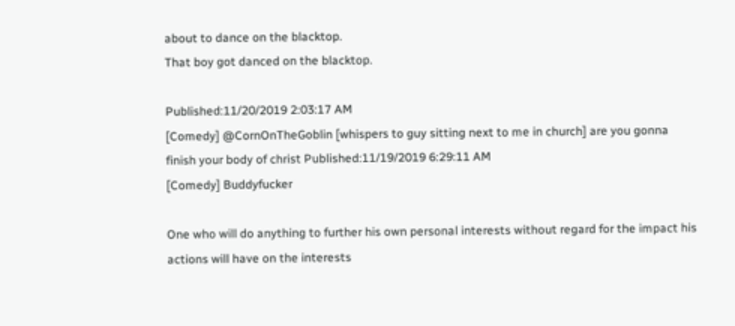about to dance on the blacktop.
That boy got danced on the blacktop.

Published:11/20/2019 2:03:17 AM
[Comedy] @CornOnTheGoblin [whispers to guy sitting next to me in church] are you gonna finish your body of christ Published:11/19/2019 6:29:11 AM
[Comedy] Buddyfucker

One who will do anything to further his own personal interests without regard for the impact his actions will have on the interests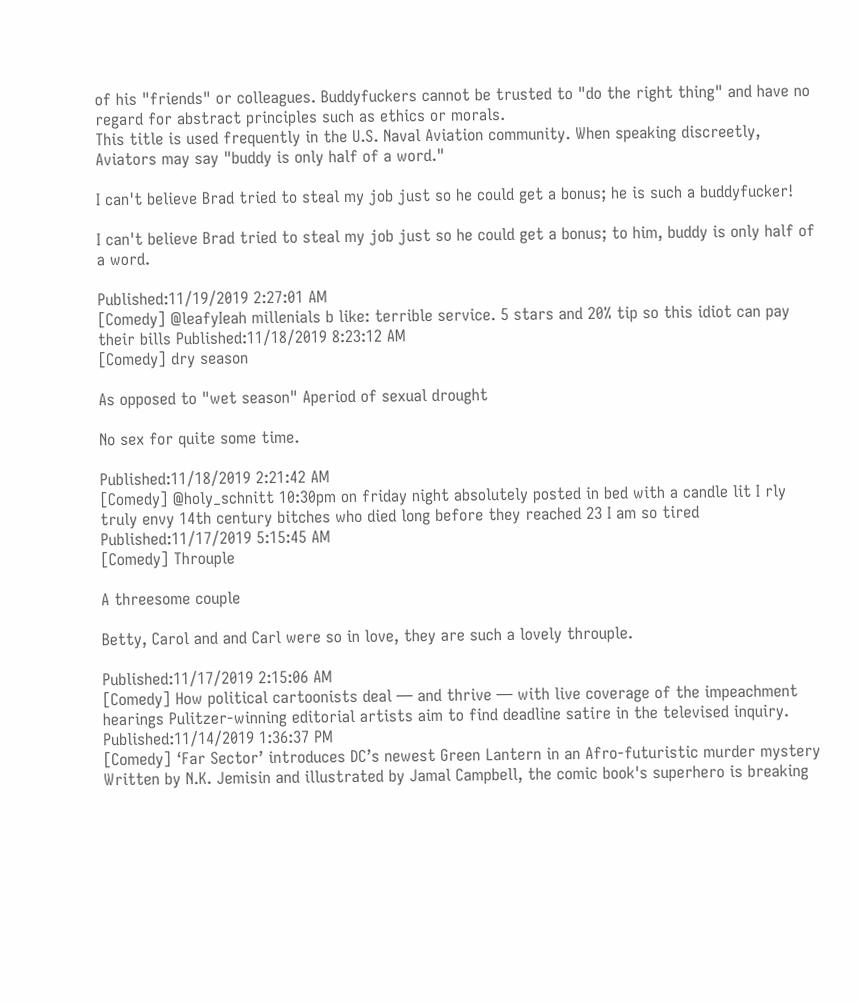of his "friends" or colleagues. Buddyfuckers cannot be trusted to "do the right thing" and have no regard for abstract principles such as ethics or morals.
This title is used frequently in the U.S. Naval Aviation community. When speaking discreetly, Aviators may say "buddy is only half of a word."

I can't believe Brad tried to steal my job just so he could get a bonus; he is such a buddyfucker!

I can't believe Brad tried to steal my job just so he could get a bonus; to him, buddy is only half of a word.

Published:11/19/2019 2:27:01 AM
[Comedy] @leafyIeah millenials b like: terrible service. 5 stars and 20% tip so this idiot can pay their bills Published:11/18/2019 8:23:12 AM
[Comedy] dry season

As opposed to "wet season" Aperiod of sexual drought

No sex for quite some time.

Published:11/18/2019 2:21:42 AM
[Comedy] @holy_schnitt 10:30pm on friday night absolutely posted in bed with a candle lit I rly truly envy 14th century bitches who died long before they reached 23 I am so tired Published:11/17/2019 5:15:45 AM
[Comedy] Throuple

A threesome couple

Betty, Carol and and Carl were so in love, they are such a lovely throuple.

Published:11/17/2019 2:15:06 AM
[Comedy] How political cartoonists deal — and thrive — with live coverage of the impeachment hearings Pulitzer-winning editorial artists aim to find deadline satire in the televised inquiry. Published:11/14/2019 1:36:37 PM
[Comedy] ‘Far Sector’ introduces DC’s newest Green Lantern in an Afro-futuristic murder mystery Written by N.K. Jemisin and illustrated by Jamal Campbell, the comic book's superhero is breaking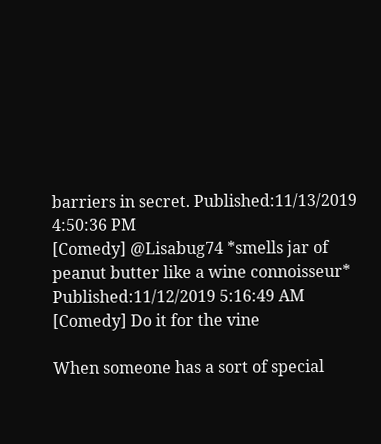barriers in secret. Published:11/13/2019 4:50:36 PM
[Comedy] @Lisabug74 *smells jar of peanut butter like a wine connoisseur* Published:11/12/2019 5:16:49 AM
[Comedy] Do it for the vine

When someone has a sort of special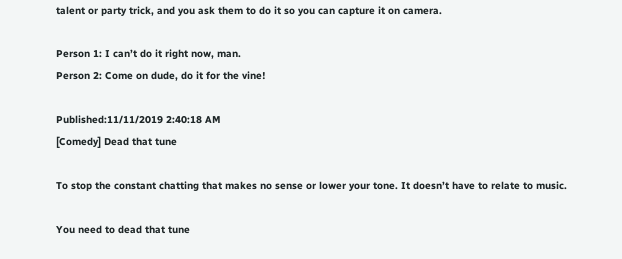talent or party trick, and you ask them to do it so you can capture it on camera.

Person 1: I can’t do it right now, man.
Person 2: Come on dude, do it for the vine!

Published:11/11/2019 2:40:18 AM
[Comedy] Dead that tune

To stop the constant chatting that makes no sense or lower your tone. It doesn’t have to relate to music.

You need to dead that tune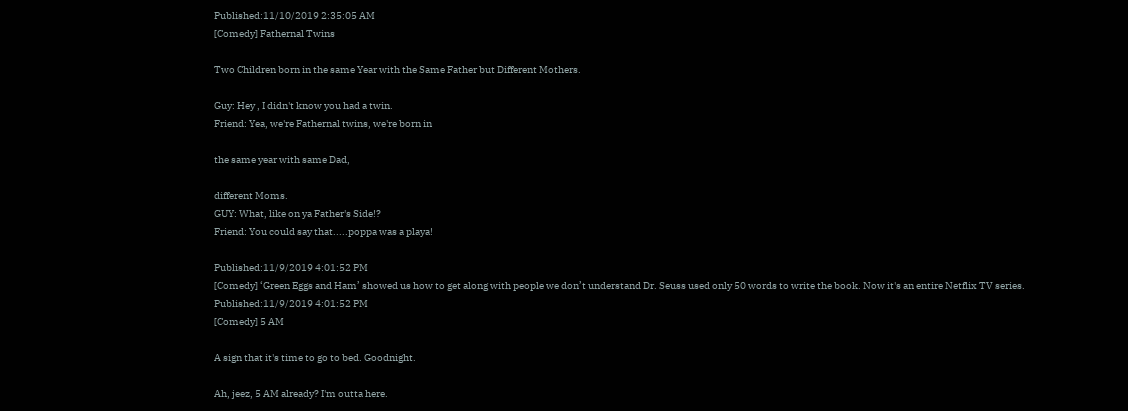Published:11/10/2019 2:35:05 AM
[Comedy] Fathernal Twins

Two Children born in the same Year with the Same Father but Different Mothers.

Guy: Hey , I didn't know you had a twin.
Friend: Yea, we're Fathernal twins, we're born in

the same year with same Dad,

different Moms.
GUY: What, like on ya Father's Side!?
Friend: You could say that.....poppa was a playa!

Published:11/9/2019 4:01:52 PM
[Comedy] ‘Green Eggs and Ham’ showed us how to get along with people we don’t understand Dr. Seuss used only 50 words to write the book. Now it's an entire Netflix TV series. Published:11/9/2019 4:01:52 PM
[Comedy] 5 AM

A sign that it's time to go to bed. Goodnight.

Ah, jeez, 5 AM already? I'm outta here.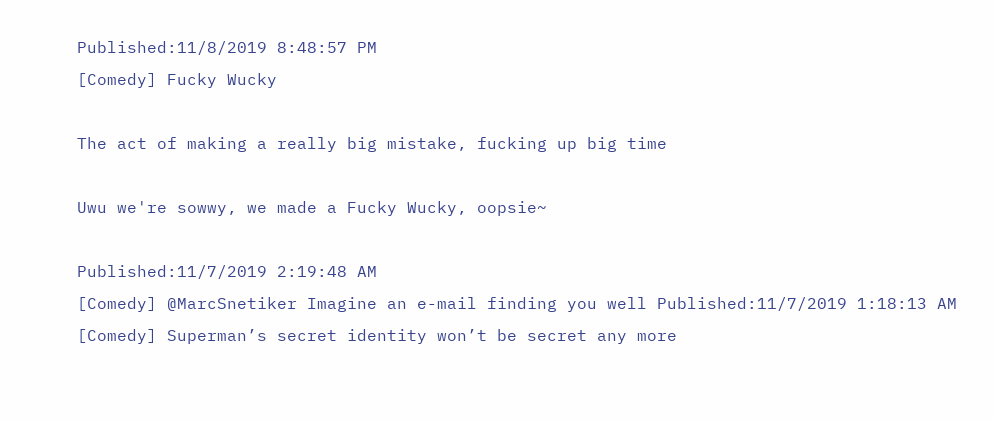Published:11/8/2019 8:48:57 PM
[Comedy] Fucky Wucky

The act of making a really big mistake, fucking up big time

Uwu we're sowwy, we made a Fucky Wucky, oopsie~

Published:11/7/2019 2:19:48 AM
[Comedy] @MarcSnetiker Imagine an e-mail finding you well Published:11/7/2019 1:18:13 AM
[Comedy] Superman’s secret identity won’t be secret any more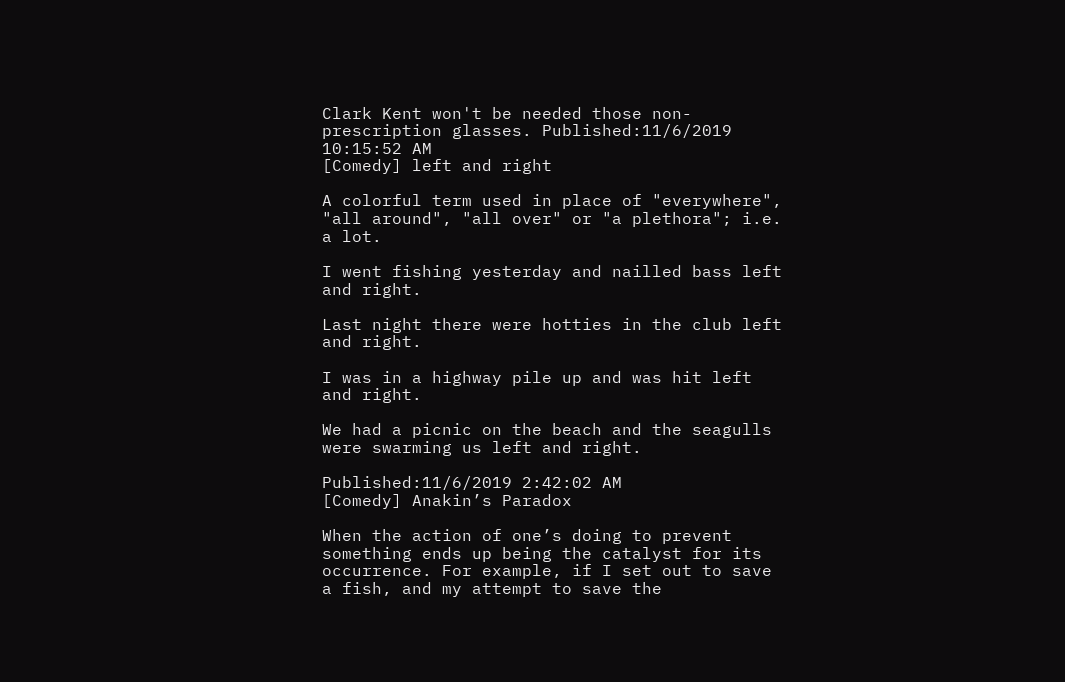Clark Kent won't be needed those non-prescription glasses. Published:11/6/2019 10:15:52 AM
[Comedy] left and right

A colorful term used in place of "everywhere", "all around", "all over" or "a plethora"; i.e. a lot.

I went fishing yesterday and nailled bass left and right.

Last night there were hotties in the club left and right.

I was in a highway pile up and was hit left and right.

We had a picnic on the beach and the seagulls were swarming us left and right.

Published:11/6/2019 2:42:02 AM
[Comedy] Anakin’s Paradox

When the action of one’s doing to prevent something ends up being the catalyst for its occurrence. For example, if I set out to save a fish, and my attempt to save the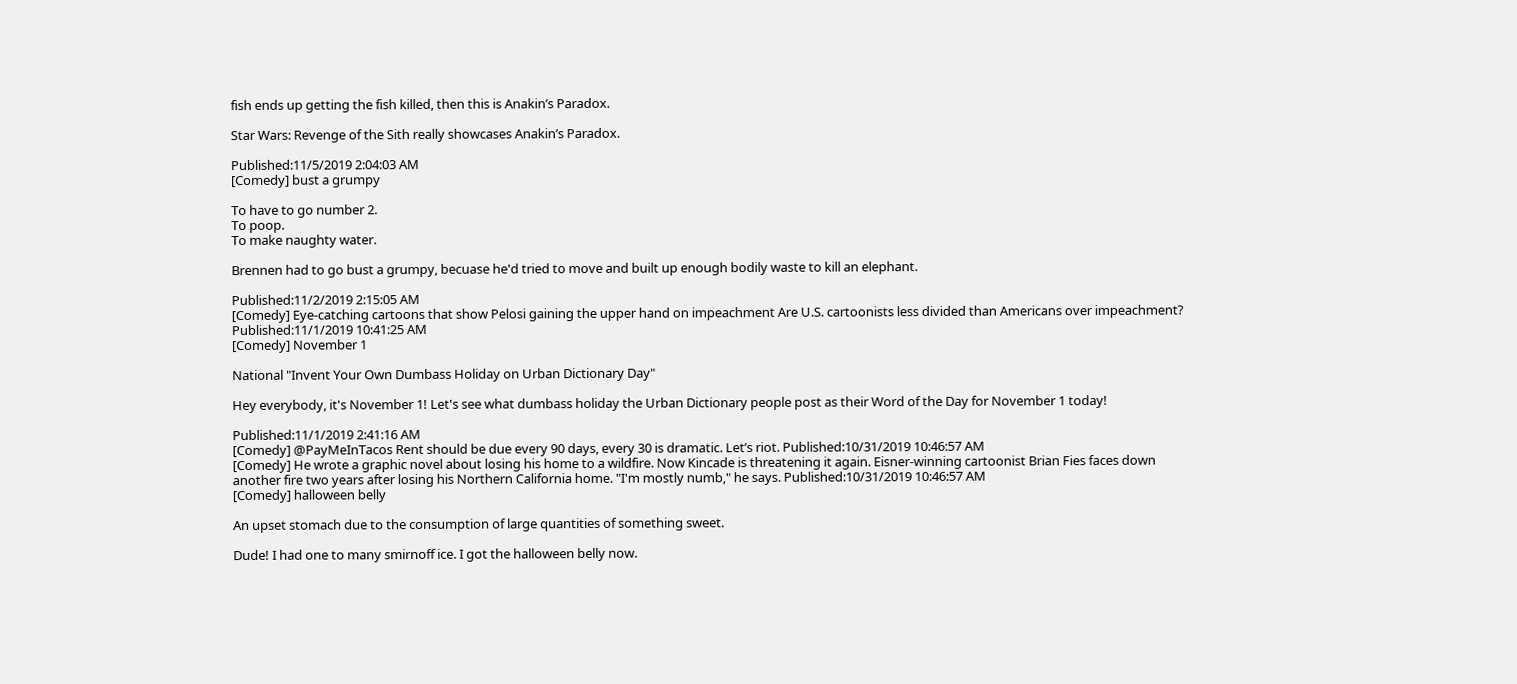fish ends up getting the fish killed, then this is Anakin’s Paradox.

Star Wars: Revenge of the Sith really showcases Anakin’s Paradox.

Published:11/5/2019 2:04:03 AM
[Comedy] bust a grumpy

To have to go number 2.
To poop.
To make naughty water.

Brennen had to go bust a grumpy, becuase he'd tried to move and built up enough bodily waste to kill an elephant.

Published:11/2/2019 2:15:05 AM
[Comedy] Eye-catching cartoons that show Pelosi gaining the upper hand on impeachment Are U.S. cartoonists less divided than Americans over impeachment? Published:11/1/2019 10:41:25 AM
[Comedy] November 1

National "Invent Your Own Dumbass Holiday on Urban Dictionary Day"

Hey everybody, it's November 1! Let's see what dumbass holiday the Urban Dictionary people post as their Word of the Day for November 1 today!

Published:11/1/2019 2:41:16 AM
[Comedy] @PayMeInTacos Rent should be due every 90 days, every 30 is dramatic. Let’s riot. Published:10/31/2019 10:46:57 AM
[Comedy] He wrote a graphic novel about losing his home to a wildfire. Now Kincade is threatening it again. Eisner-winning cartoonist Brian Fies faces down another fire two years after losing his Northern California home. "I'm mostly numb," he says. Published:10/31/2019 10:46:57 AM
[Comedy] halloween belly

An upset stomach due to the consumption of large quantities of something sweet.

Dude! I had one to many smirnoff ice. I got the halloween belly now.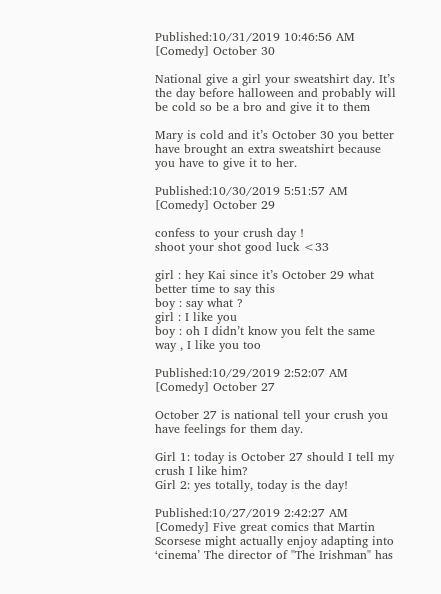Published:10/31/2019 10:46:56 AM
[Comedy] October 30

National give a girl your sweatshirt day. It’s the day before halloween and probably will be cold so be a bro and give it to them

Mary is cold and it’s October 30 you better have brought an extra sweatshirt because you have to give it to her.

Published:10/30/2019 5:51:57 AM
[Comedy] October 29

confess to your crush day !
shoot your shot good luck <33

girl : hey Kai since it’s October 29 what better time to say this
boy : say what ?
girl : I like you
boy : oh I didn’t know you felt the same way , I like you too

Published:10/29/2019 2:52:07 AM
[Comedy] October 27

October 27 is national tell your crush you have feelings for them day.

Girl 1: today is October 27 should I tell my crush I like him?
Girl 2: yes totally, today is the day!

Published:10/27/2019 2:42:27 AM
[Comedy] Five great comics that Martin Scorsese might actually enjoy adapting into ‘cinema’ The director of "The Irishman" has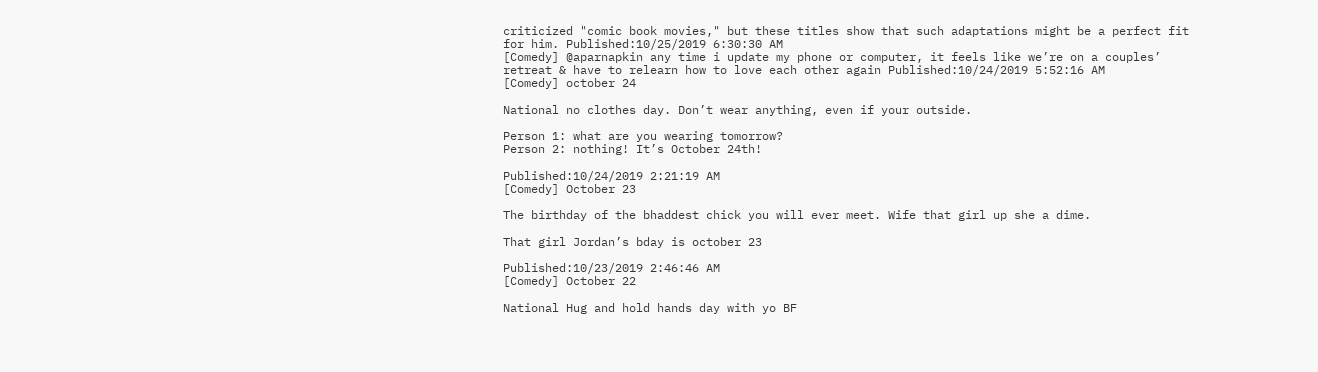criticized "comic book movies," but these titles show that such adaptations might be a perfect fit for him. Published:10/25/2019 6:30:30 AM
[Comedy] @aparnapkin any time i update my phone or computer, it feels like we’re on a couples’ retreat & have to relearn how to love each other again Published:10/24/2019 5:52:16 AM
[Comedy] october 24

National no clothes day. Don’t wear anything, even if your outside.

Person 1: what are you wearing tomorrow?
Person 2: nothing! It’s October 24th!

Published:10/24/2019 2:21:19 AM
[Comedy] October 23

The birthday of the bhaddest chick you will ever meet. Wife that girl up she a dime.

That girl Jordan’s bday is october 23

Published:10/23/2019 2:46:46 AM
[Comedy] October 22

National Hug and hold hands day with yo BF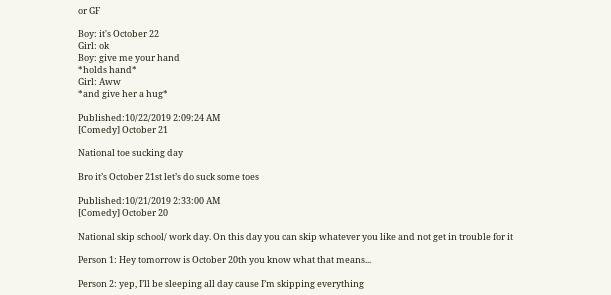or GF

Boy: it's October 22
Girl: ok
Boy: give me your hand
*holds hand*
Girl: Aww
*and give her a hug*

Published:10/22/2019 2:09:24 AM
[Comedy] October 21

National toe sucking day

Bro it’s October 21st let’s do suck some toes

Published:10/21/2019 2:33:00 AM
[Comedy] October 20

National skip school/ work day. On this day you can skip whatever you like and not get in trouble for it

Person 1: Hey tomorrow is October 20th you know what that means...

Person 2: yep, I’ll be sleeping all day cause I’m skipping everything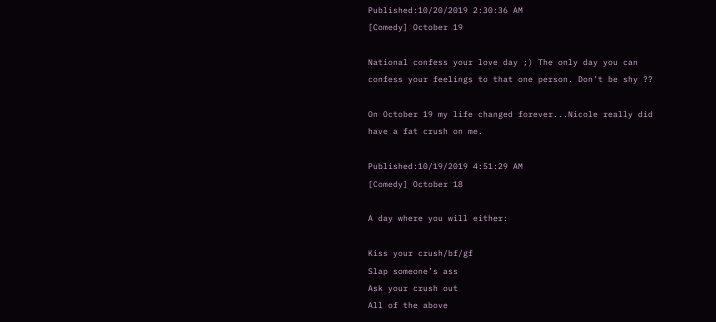Published:10/20/2019 2:30:36 AM
[Comedy] October 19

National confess your love day ;) The only day you can confess your feelings to that one person. Don’t be shy ??

On October 19 my life changed forever...Nicole really did have a fat crush on me.

Published:10/19/2019 4:51:29 AM
[Comedy] October 18

A day where you will either:

Kiss your crush/bf/gf
Slap someone’s ass
Ask your crush out
All of the above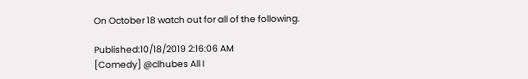On October 18 watch out for all of the following.

Published:10/18/2019 2:16:06 AM
[Comedy] @clhubes All I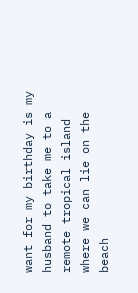want for my birthday is my husband to take me to a remote tropical island where we can lie on the beach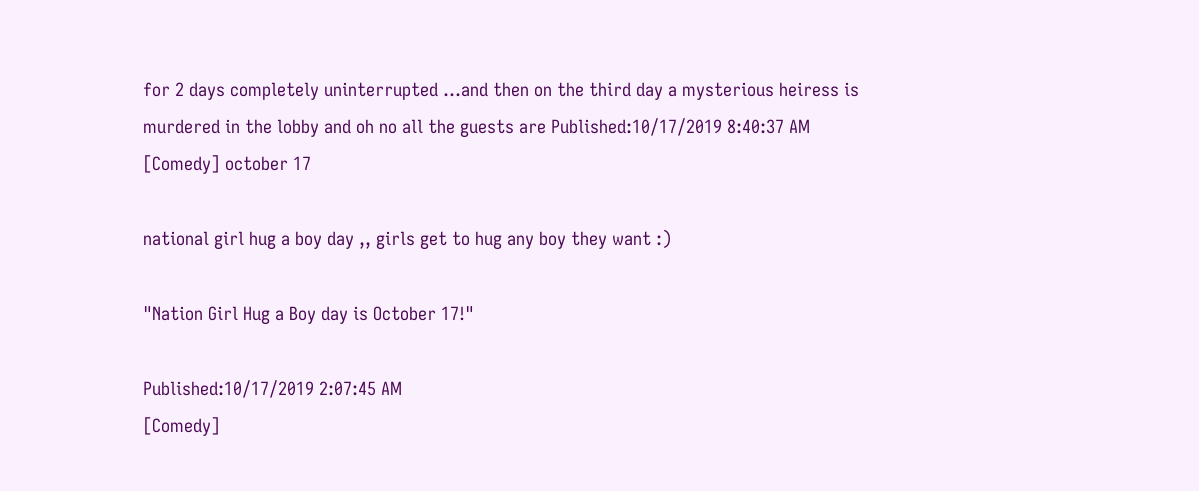for 2 days completely uninterrupted ...and then on the third day a mysterious heiress is murdered in the lobby and oh no all the guests are Published:10/17/2019 8:40:37 AM
[Comedy] october 17

national girl hug a boy day ,, girls get to hug any boy they want :)

"Nation Girl Hug a Boy day is October 17!"

Published:10/17/2019 2:07:45 AM
[Comedy]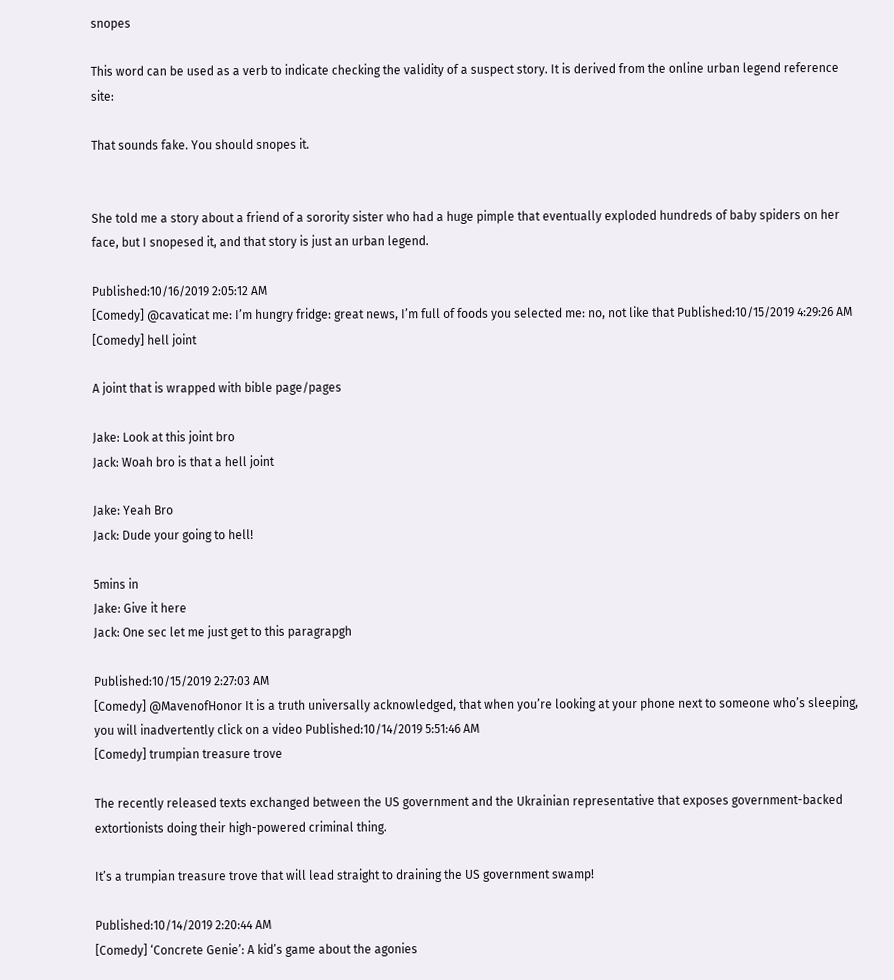snopes

This word can be used as a verb to indicate checking the validity of a suspect story. It is derived from the online urban legend reference site:

That sounds fake. You should snopes it.


She told me a story about a friend of a sorority sister who had a huge pimple that eventually exploded hundreds of baby spiders on her face, but I snopesed it, and that story is just an urban legend.

Published:10/16/2019 2:05:12 AM
[Comedy] @cavaticat me: I’m hungry fridge: great news, I’m full of foods you selected me: no, not like that Published:10/15/2019 4:29:26 AM
[Comedy] hell joint

A joint that is wrapped with bible page/pages

Jake: Look at this joint bro
Jack: Woah bro is that a hell joint

Jake: Yeah Bro
Jack: Dude your going to hell!

5mins in
Jake: Give it here
Jack: One sec let me just get to this paragrapgh

Published:10/15/2019 2:27:03 AM
[Comedy] @MavenofHonor It is a truth universally acknowledged, that when you’re looking at your phone next to someone who’s sleeping, you will inadvertently click on a video Published:10/14/2019 5:51:46 AM
[Comedy] trumpian treasure trove

The recently released texts exchanged between the US government and the Ukrainian representative that exposes government-backed extortionists doing their high-powered criminal thing.

It’s a trumpian treasure trove that will lead straight to draining the US government swamp!

Published:10/14/2019 2:20:44 AM
[Comedy] ‘Concrete Genie’: A kid’s game about the agonies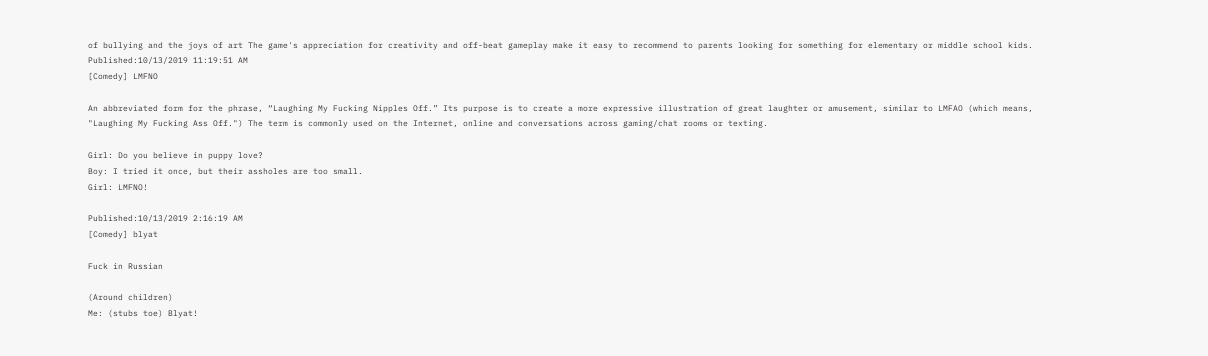of bullying and the joys of art The game's appreciation for creativity and off-beat gameplay make it easy to recommend to parents looking for something for elementary or middle school kids. Published:10/13/2019 11:19:51 AM
[Comedy] LMFNO

An abbreviated form for the phrase, “Laughing My Fucking Nipples Off.” Its purpose is to create a more expressive illustration of great laughter or amusement, similar to LMFAO (which means, "Laughing My Fucking Ass Off.") The term is commonly used on the Internet, online and conversations across gaming/chat rooms or texting.

Girl: Do you believe in puppy love?
Boy: I tried it once, but their assholes are too small.
Girl: LMFNO!

Published:10/13/2019 2:16:19 AM
[Comedy] blyat

Fuck in Russian

(Around children)
Me: (stubs toe) Blyat!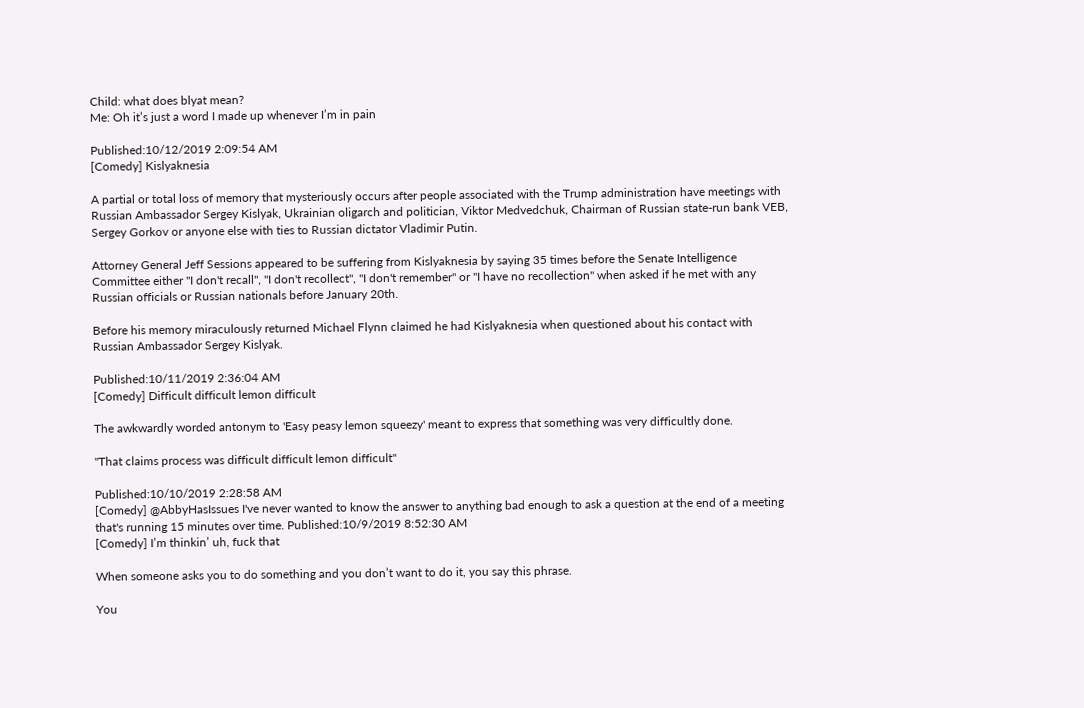Child: what does blyat mean?
Me: Oh it’s just a word I made up whenever I’m in pain

Published:10/12/2019 2:09:54 AM
[Comedy] Kislyaknesia

A partial or total loss of memory that mysteriously occurs after people associated with the Trump administration have meetings with Russian Ambassador Sergey Kislyak, Ukrainian oligarch and politician, Viktor Medvedchuk, Chairman of Russian state-run bank VEB, Sergey Gorkov or anyone else with ties to Russian dictator Vladimir Putin.

Attorney General Jeff Sessions appeared to be suffering from Kislyaknesia by saying 35 times before the Senate Intelligence Committee either "I don't recall", "I don't recollect", "I don't remember" or "I have no recollection" when asked if he met with any Russian officials or Russian nationals before January 20th.

Before his memory miraculously returned Michael Flynn claimed he had Kislyaknesia when questioned about his contact with Russian Ambassador Sergey Kislyak.

Published:10/11/2019 2:36:04 AM
[Comedy] Difficult difficult lemon difficult

The awkwardly worded antonym to 'Easy peasy lemon squeezy' meant to express that something was very difficultly done.

"That claims process was difficult difficult lemon difficult"

Published:10/10/2019 2:28:58 AM
[Comedy] @AbbyHasIssues I've never wanted to know the answer to anything bad enough to ask a question at the end of a meeting that's running 15 minutes over time. Published:10/9/2019 8:52:30 AM
[Comedy] I’m thinkin’ uh, fuck that

When someone asks you to do something and you don’t want to do it, you say this phrase.

You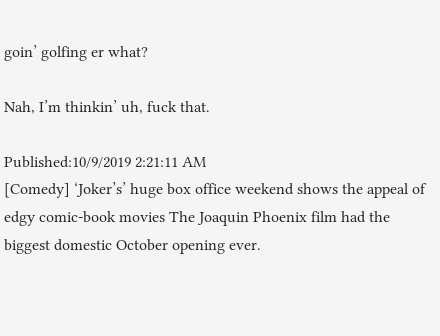goin’ golfing er what?

Nah, I’m thinkin’ uh, fuck that.

Published:10/9/2019 2:21:11 AM
[Comedy] ‘Joker’s’ huge box office weekend shows the appeal of edgy comic-book movies The Joaquin Phoenix film had the biggest domestic October opening ever.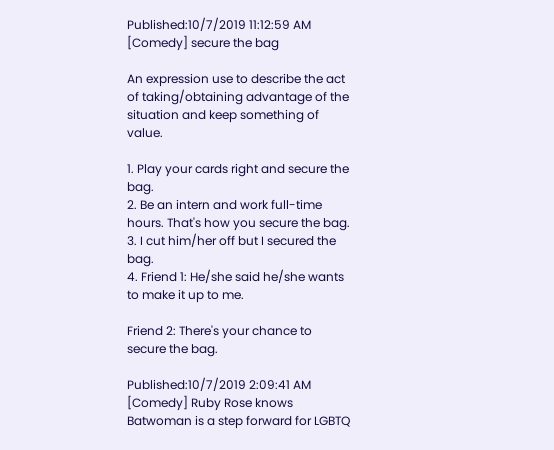Published:10/7/2019 11:12:59 AM
[Comedy] secure the bag

An expression use to describe the act of taking/obtaining advantage of the situation and keep something of value.

1. Play your cards right and secure the bag.
2. Be an intern and work full-time hours. That's how you secure the bag.
3. I cut him/her off but I secured the bag.
4. Friend 1: He/she said he/she wants to make it up to me.

Friend 2: There's your chance to secure the bag.

Published:10/7/2019 2:09:41 AM
[Comedy] Ruby Rose knows Batwoman is a step forward for LGBTQ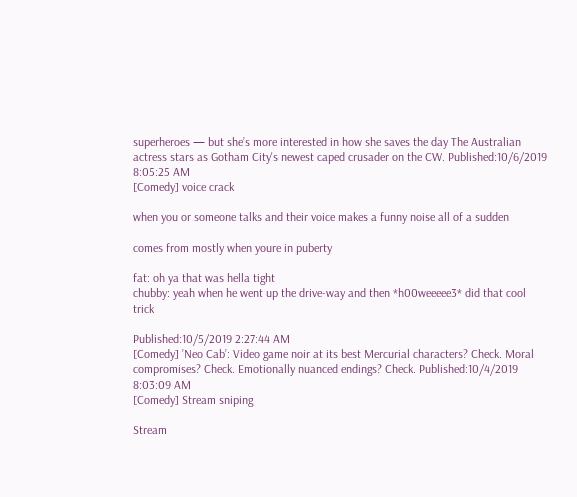superheroes — but she’s more interested in how she saves the day The Australian actress stars as Gotham City's newest caped crusader on the CW. Published:10/6/2019 8:05:25 AM
[Comedy] voice crack

when you or someone talks and their voice makes a funny noise all of a sudden

comes from mostly when youre in puberty

fat: oh ya that was hella tight
chubby: yeah when he went up the drive-way and then *h00weeeee3* did that cool trick

Published:10/5/2019 2:27:44 AM
[Comedy] ’Neo Cab’: Video game noir at its best Mercurial characters? Check. Moral compromises? Check. Emotionally nuanced endings? Check. Published:10/4/2019 8:03:09 AM
[Comedy] Stream sniping

Stream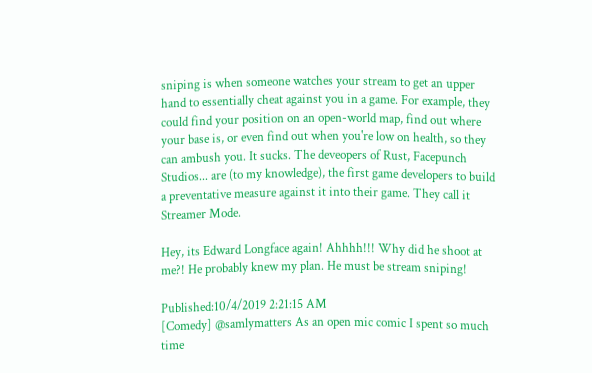sniping is when someone watches your stream to get an upper hand to essentially cheat against you in a game. For example, they could find your position on an open-world map, find out where your base is, or even find out when you're low on health, so they can ambush you. It sucks. The deveopers of Rust, Facepunch Studios... are (to my knowledge), the first game developers to build a preventative measure against it into their game. They call it Streamer Mode.

Hey, its Edward Longface again! Ahhhh!!! Why did he shoot at me?! He probably knew my plan. He must be stream sniping!

Published:10/4/2019 2:21:15 AM
[Comedy] @samlymatters As an open mic comic I spent so much time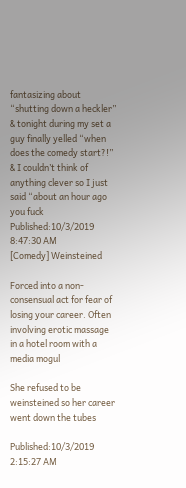fantasizing about “shutting down a heckler” & tonight during my set a guy finally yelled “when does the comedy start?!” & I couldn’t think of anything clever so I just said “about an hour ago you fuck Published:10/3/2019 8:47:30 AM
[Comedy] Weinsteined

Forced into a non-consensual act for fear of losing your career. Often involving erotic massage in a hotel room with a media mogul

She refused to be weinsteined so her career went down the tubes

Published:10/3/2019 2:15:27 AM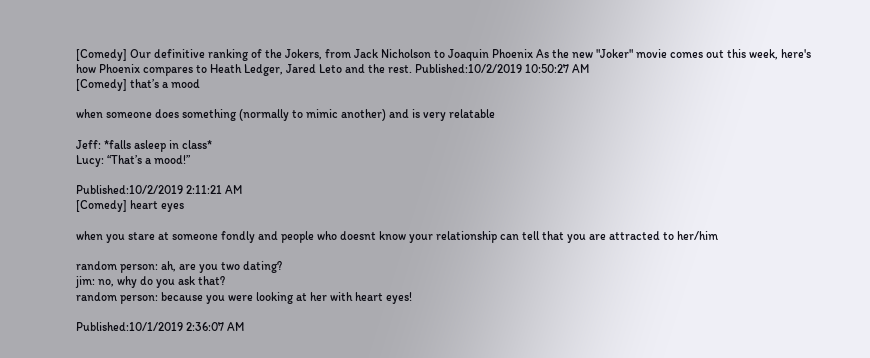[Comedy] Our definitive ranking of the Jokers, from Jack Nicholson to Joaquin Phoenix As the new "Joker" movie comes out this week, here's how Phoenix compares to Heath Ledger, Jared Leto and the rest. Published:10/2/2019 10:50:27 AM
[Comedy] that’s a mood

when someone does something (normally to mimic another) and is very relatable

Jeff: *falls asleep in class*
Lucy: “That’s a mood!”

Published:10/2/2019 2:11:21 AM
[Comedy] heart eyes

when you stare at someone fondly and people who doesnt know your relationship can tell that you are attracted to her/him

random person: ah, are you two dating?
jim: no, why do you ask that?
random person: because you were looking at her with heart eyes!

Published:10/1/2019 2:36:07 AM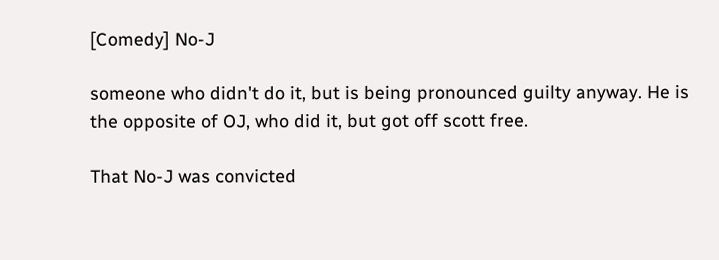[Comedy] No-J

someone who didn't do it, but is being pronounced guilty anyway. He is the opposite of OJ, who did it, but got off scott free.

That No-J was convicted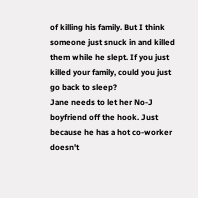of killing his family. But I think someone just snuck in and killed them while he slept. If you just killed your family, could you just go back to sleep?
Jane needs to let her No-J boyfriend off the hook. Just because he has a hot co-worker doesn't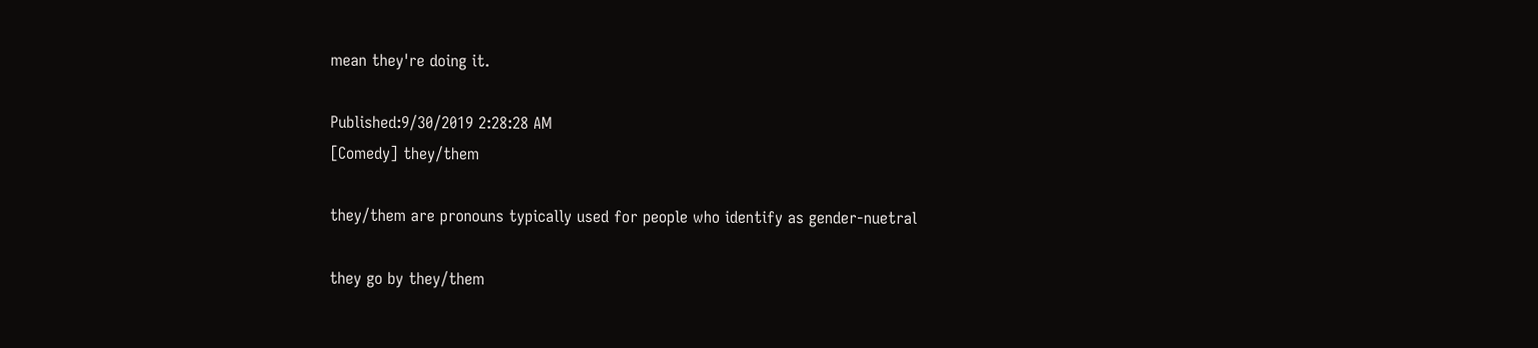mean they're doing it.

Published:9/30/2019 2:28:28 AM
[Comedy] they/them

they/them are pronouns typically used for people who identify as gender-nuetral

they go by they/them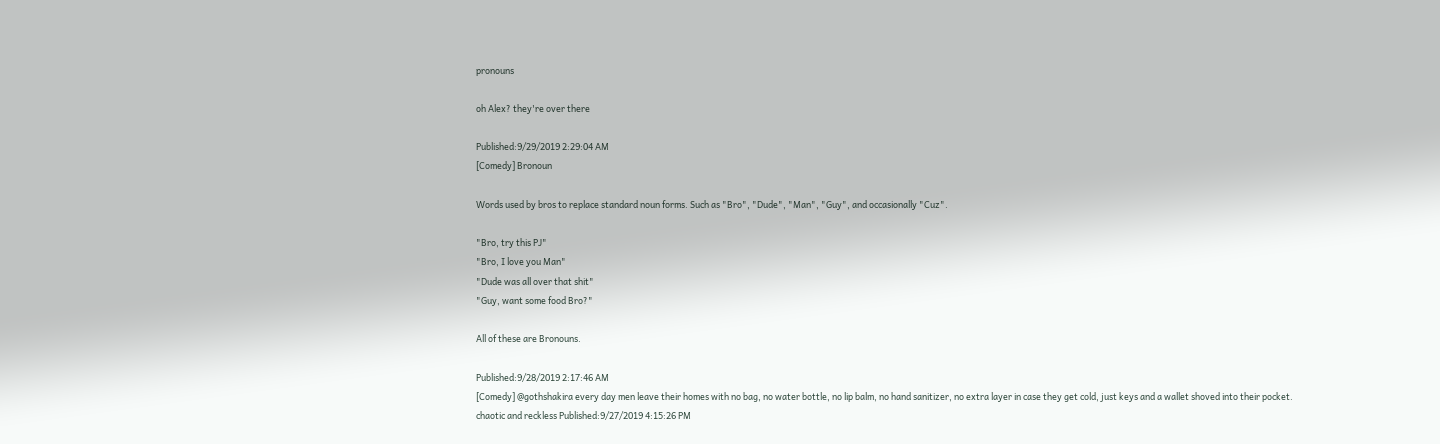pronouns

oh Alex? they're over there

Published:9/29/2019 2:29:04 AM
[Comedy] Bronoun

Words used by bros to replace standard noun forms. Such as "Bro", "Dude", "Man", "Guy", and occasionally "Cuz".

"Bro, try this PJ"
"Bro, I love you Man"
"Dude was all over that shit"
"Guy, want some food Bro?"

All of these are Bronouns.

Published:9/28/2019 2:17:46 AM
[Comedy] @gothshakira every day men leave their homes with no bag, no water bottle, no lip balm, no hand sanitizer, no extra layer in case they get cold, just keys and a wallet shoved into their pocket. chaotic and reckless Published:9/27/2019 4:15:26 PM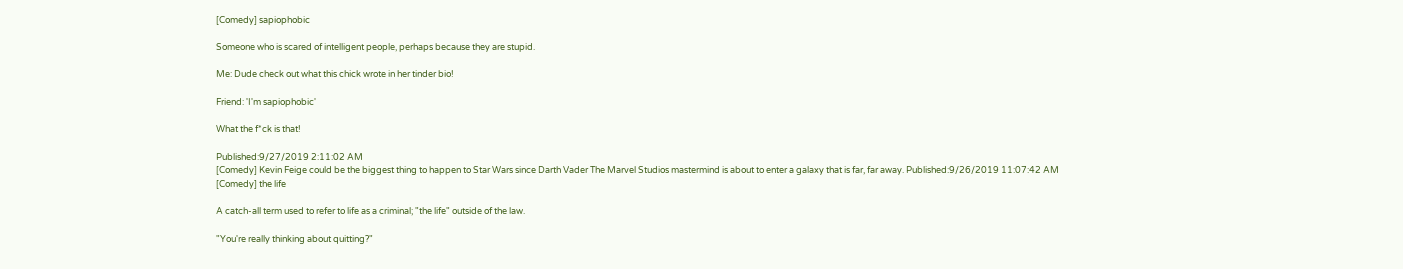[Comedy] sapiophobic

Someone who is scared of intelligent people, perhaps because they are stupid.

Me: Dude check out what this chick wrote in her tinder bio!

Friend: 'I'm sapiophobic'

What the f*ck is that!

Published:9/27/2019 2:11:02 AM
[Comedy] Kevin Feige could be the biggest thing to happen to Star Wars since Darth Vader The Marvel Studios mastermind is about to enter a galaxy that is far, far away. Published:9/26/2019 11:07:42 AM
[Comedy] the life

A catch-all term used to refer to life as a criminal; "the life" outside of the law.

"You're really thinking about quitting?"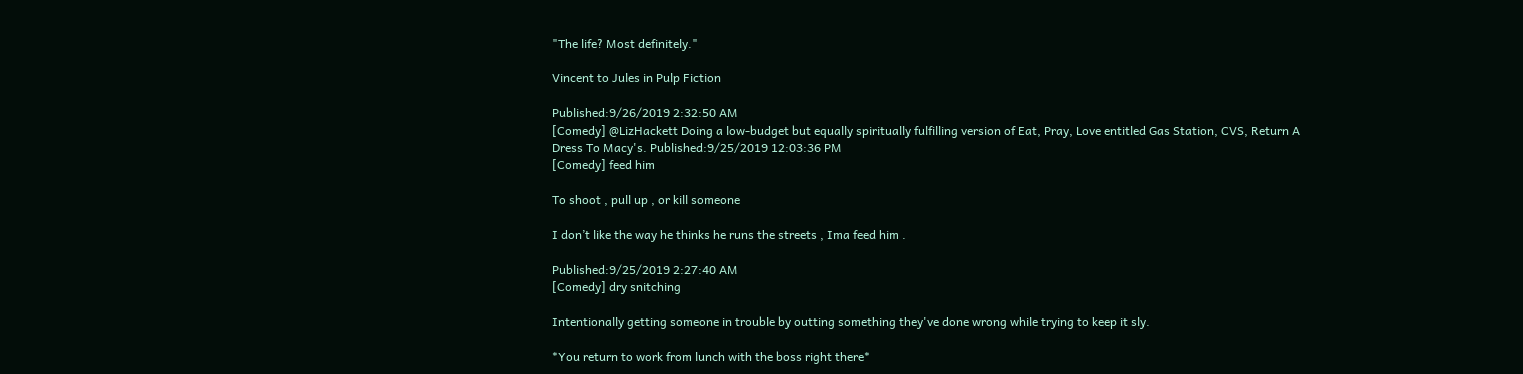"The life? Most definitely."

Vincent to Jules in Pulp Fiction

Published:9/26/2019 2:32:50 AM
[Comedy] @LizHackett Doing a low-budget but equally spiritually fulfilling version of Eat, Pray, Love entitled Gas Station, CVS, Return A Dress To Macy's. Published:9/25/2019 12:03:36 PM
[Comedy] feed him

To shoot , pull up , or kill someone

I don’t like the way he thinks he runs the streets , Ima feed him .

Published:9/25/2019 2:27:40 AM
[Comedy] dry snitching

Intentionally getting someone in trouble by outting something they've done wrong while trying to keep it sly.

*You return to work from lunch with the boss right there*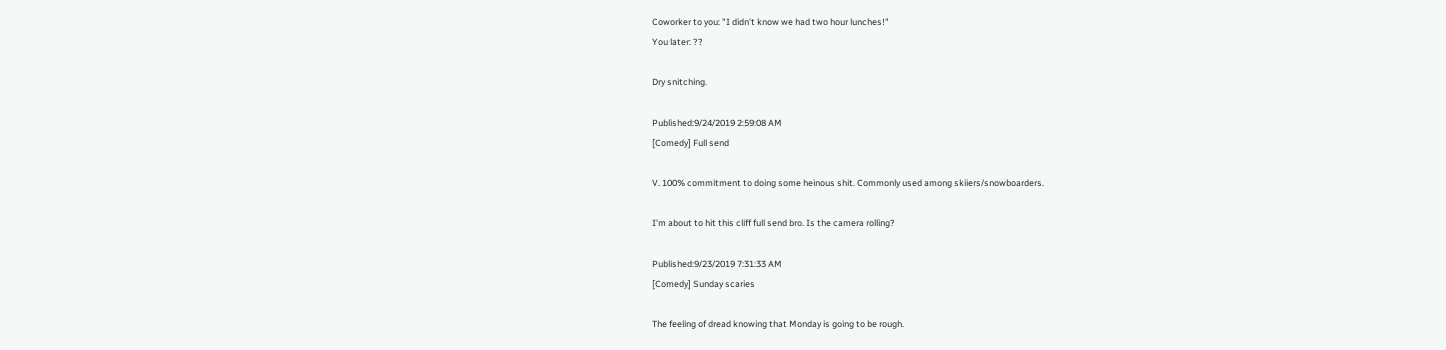Coworker to you: "I didn't know we had two hour lunches!"
You later: ??

Dry snitching.

Published:9/24/2019 2:59:08 AM
[Comedy] Full send

V. 100% commitment to doing some heinous shit. Commonly used among skiiers/snowboarders.

I'm about to hit this cliff full send bro. Is the camera rolling?

Published:9/23/2019 7:31:33 AM
[Comedy] Sunday scaries

The feeling of dread knowing that Monday is going to be rough.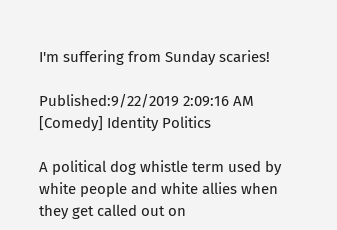I'm suffering from Sunday scaries!

Published:9/22/2019 2:09:16 AM
[Comedy] Identity Politics

A political dog whistle term used by white people and white allies when they get called out on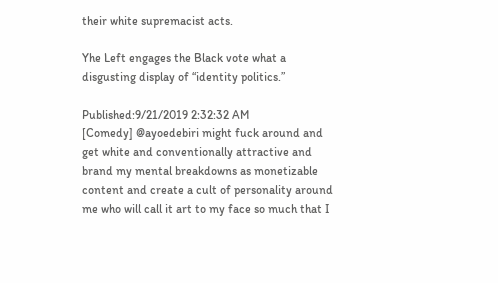their white supremacist acts.

Yhe Left engages the Black vote what a disgusting display of “identity politics.”

Published:9/21/2019 2:32:32 AM
[Comedy] @ayoedebiri might fuck around and get white and conventionally attractive and brand my mental breakdowns as monetizable content and create a cult of personality around me who will call it art to my face so much that I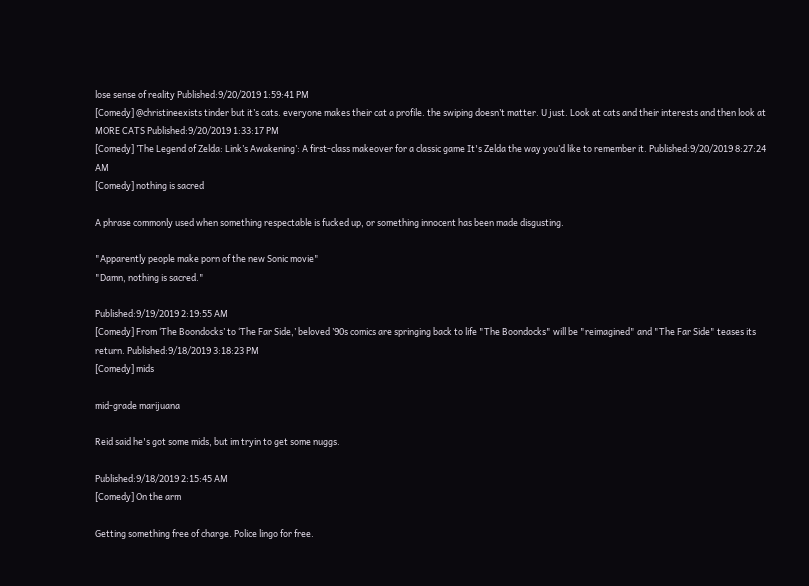lose sense of reality Published:9/20/2019 1:59:41 PM
[Comedy] @christineexists tinder but it’s cats. everyone makes their cat a profile. the swiping doesn’t matter. U just. Look at cats and their interests and then look at MORE CATS Published:9/20/2019 1:33:17 PM
[Comedy] ’The Legend of Zelda: Link’s Awakening’: A first-class makeover for a classic game It's Zelda the way you’d like to remember it. Published:9/20/2019 8:27:24 AM
[Comedy] nothing is sacred

A phrase commonly used when something respectable is fucked up, or something innocent has been made disgusting.

"Apparently people make porn of the new Sonic movie"
"Damn, nothing is sacred."

Published:9/19/2019 2:19:55 AM
[Comedy] From ‘The Boondocks’ to ‘The Far Side,’ beloved ’90s comics are springing back to life "The Boondocks" will be "reimagined" and "The Far Side" teases its return. Published:9/18/2019 3:18:23 PM
[Comedy] mids

mid-grade marijuana

Reid said he's got some mids, but im tryin to get some nuggs.

Published:9/18/2019 2:15:45 AM
[Comedy] On the arm

Getting something free of charge. Police lingo for free.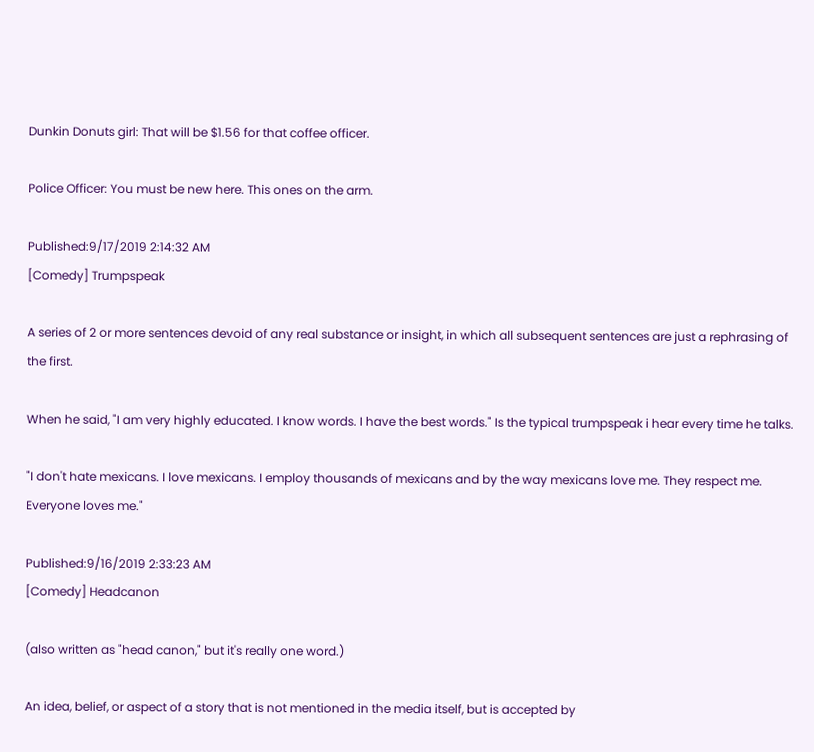Dunkin Donuts girl: That will be $1.56 for that coffee officer.

Police Officer: You must be new here. This ones on the arm.

Published:9/17/2019 2:14:32 AM
[Comedy] Trumpspeak

A series of 2 or more sentences devoid of any real substance or insight, in which all subsequent sentences are just a rephrasing of the first.

When he said, "I am very highly educated. I know words. I have the best words." Is the typical trumpspeak i hear every time he talks.

"I don't hate mexicans. I love mexicans. I employ thousands of mexicans and by the way mexicans love me. They respect me. Everyone loves me."

Published:9/16/2019 2:33:23 AM
[Comedy] Headcanon

(also written as "head canon," but it's really one word.)

An idea, belief, or aspect of a story that is not mentioned in the media itself, but is accepted by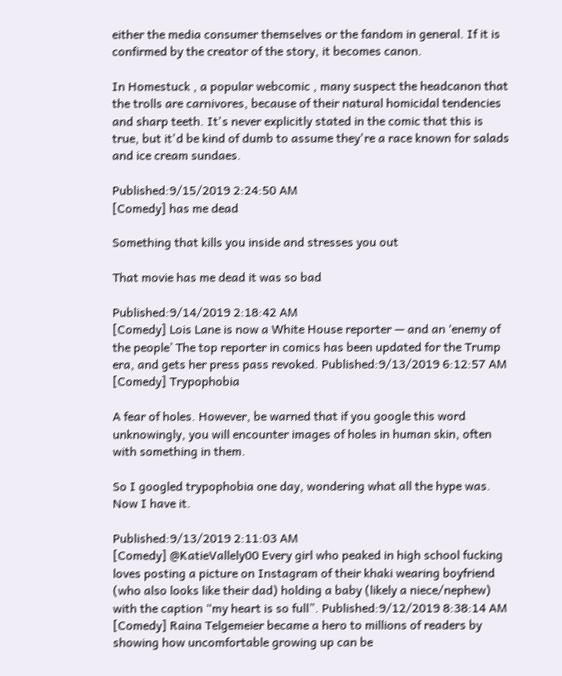either the media consumer themselves or the fandom in general. If it is confirmed by the creator of the story, it becomes canon.

In Homestuck , a popular webcomic , many suspect the headcanon that the trolls are carnivores, because of their natural homicidal tendencies and sharp teeth. It's never explicitly stated in the comic that this is true, but it'd be kind of dumb to assume they're a race known for salads and ice cream sundaes.

Published:9/15/2019 2:24:50 AM
[Comedy] has me dead

Something that kills you inside and stresses you out

That movie has me dead it was so bad

Published:9/14/2019 2:18:42 AM
[Comedy] Lois Lane is now a White House reporter — and an ‘enemy of the people’ The top reporter in comics has been updated for the Trump era, and gets her press pass revoked. Published:9/13/2019 6:12:57 AM
[Comedy] Trypophobia

A fear of holes. However, be warned that if you google this word unknowingly, you will encounter images of holes in human skin, often with something in them.

So I googled trypophobia one day, wondering what all the hype was. Now I have it.

Published:9/13/2019 2:11:03 AM
[Comedy] @KatieVallely00 Every girl who peaked in high school fucking loves posting a picture on Instagram of their khaki wearing boyfriend (who also looks like their dad) holding a baby (likely a niece/nephew) with the caption “my heart is so full”. Published:9/12/2019 8:38:14 AM
[Comedy] Raina Telgemeier became a hero to millions of readers by showing how uncomfortable growing up can be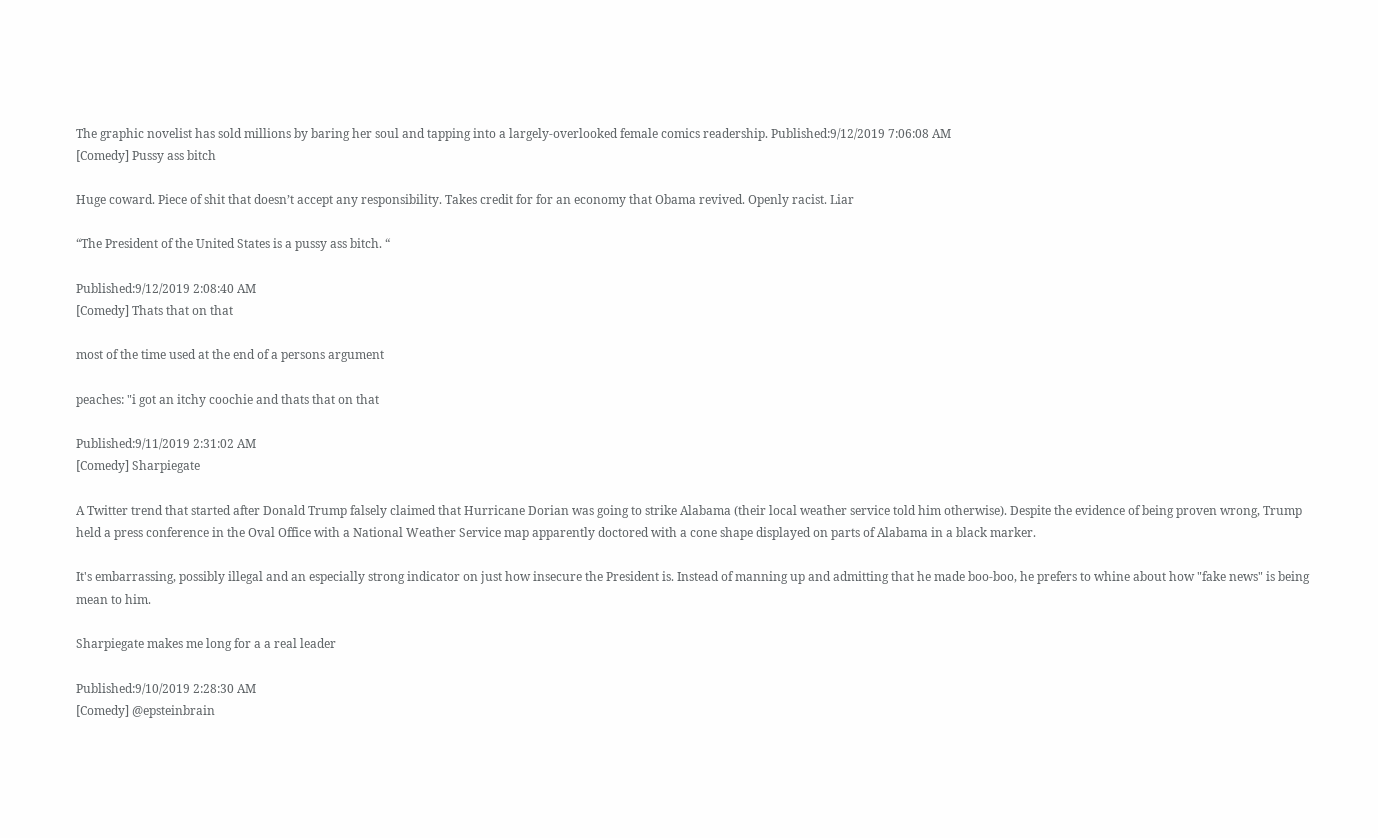The graphic novelist has sold millions by baring her soul and tapping into a largely-overlooked female comics readership. Published:9/12/2019 7:06:08 AM
[Comedy] Pussy ass bitch

Huge coward. Piece of shit that doesn’t accept any responsibility. Takes credit for for an economy that Obama revived. Openly racist. Liar

“The President of the United States is a pussy ass bitch. “

Published:9/12/2019 2:08:40 AM
[Comedy] Thats that on that

most of the time used at the end of a persons argument

peaches: "i got an itchy coochie and thats that on that

Published:9/11/2019 2:31:02 AM
[Comedy] Sharpiegate

A Twitter trend that started after Donald Trump falsely claimed that Hurricane Dorian was going to strike Alabama (their local weather service told him otherwise). Despite the evidence of being proven wrong, Trump held a press conference in the Oval Office with a National Weather Service map apparently doctored with a cone shape displayed on parts of Alabama in a black marker.

It's embarrassing, possibly illegal and an especially strong indicator on just how insecure the President is. Instead of manning up and admitting that he made boo-boo, he prefers to whine about how "fake news" is being mean to him.

Sharpiegate makes me long for a a real leader

Published:9/10/2019 2:28:30 AM
[Comedy] @epsteinbrain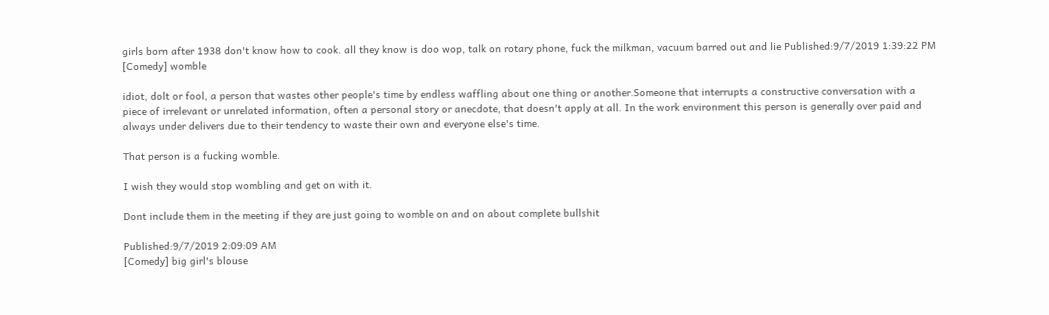girls born after 1938 don't know how to cook. all they know is doo wop, talk on rotary phone, fuck the milkman, vacuum barred out and lie Published:9/7/2019 1:39:22 PM
[Comedy] womble

idiot, dolt or fool, a person that wastes other people's time by endless waffling about one thing or another.Someone that interrupts a constructive conversation with a piece of irrelevant or unrelated information, often a personal story or anecdote, that doesn't apply at all. In the work environment this person is generally over paid and always under delivers due to their tendency to waste their own and everyone else's time.

That person is a fucking womble.

I wish they would stop wombling and get on with it.

Dont include them in the meeting if they are just going to womble on and on about complete bullshit

Published:9/7/2019 2:09:09 AM
[Comedy] big girl's blouse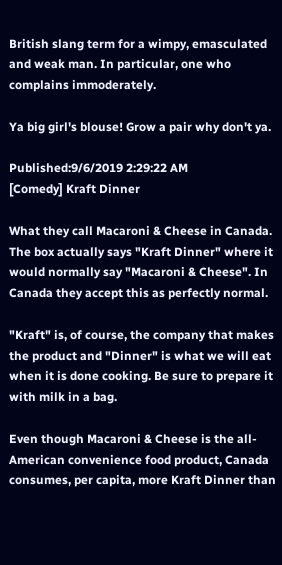British slang term for a wimpy, emasculated and weak man. In particular, one who complains immoderately.

Ya big girl's blouse! Grow a pair why don't ya.

Published:9/6/2019 2:29:22 AM
[Comedy] Kraft Dinner

What they call Macaroni & Cheese in Canada. The box actually says "Kraft Dinner" where it would normally say "Macaroni & Cheese". In Canada they accept this as perfectly normal.

"Kraft" is, of course, the company that makes the product and "Dinner" is what we will eat when it is done cooking. Be sure to prepare it with milk in a bag.

Even though Macaroni & Cheese is the all-American convenience food product, Canada consumes, per capita, more Kraft Dinner than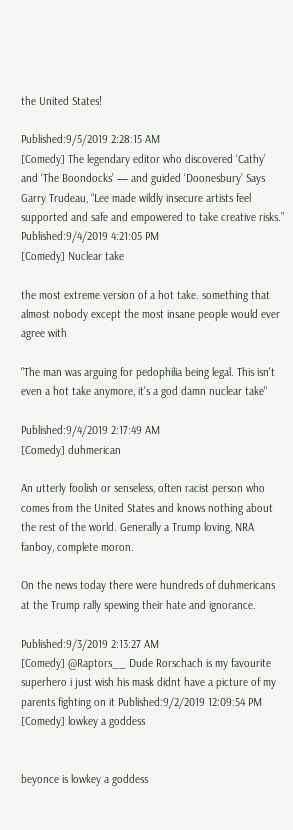the United States!

Published:9/5/2019 2:28:15 AM
[Comedy] The legendary editor who discovered ‘Cathy’ and ‘The Boondocks’ — and guided ‘Doonesbury’ Says Garry Trudeau, “Lee made wildly insecure artists feel supported and safe and empowered to take creative risks.” Published:9/4/2019 4:21:05 PM
[Comedy] Nuclear take

the most extreme version of a hot take. something that almost nobody except the most insane people would ever agree with

"The man was arguing for pedophilia being legal. This isn't even a hot take anymore, it's a god damn nuclear take"

Published:9/4/2019 2:17:49 AM
[Comedy] duhmerican

An utterly foolish or senseless, often racist person who comes from the United States and knows nothing about the rest of the world. Generally a Trump loving, NRA fanboy, complete moron.

On the news today there were hundreds of duhmericans at the Trump rally spewing their hate and ignorance.

Published:9/3/2019 2:13:27 AM
[Comedy] @Raptors__ Dude Rorschach is my favourite superhero i just wish his mask didnt have a picture of my parents fighting on it Published:9/2/2019 12:09:54 PM
[Comedy] lowkey a goddess


beyonce is lowkey a goddess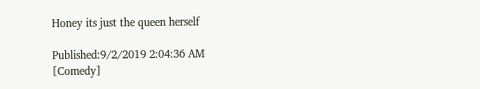Honey its just the queen herself

Published:9/2/2019 2:04:36 AM
[Comedy]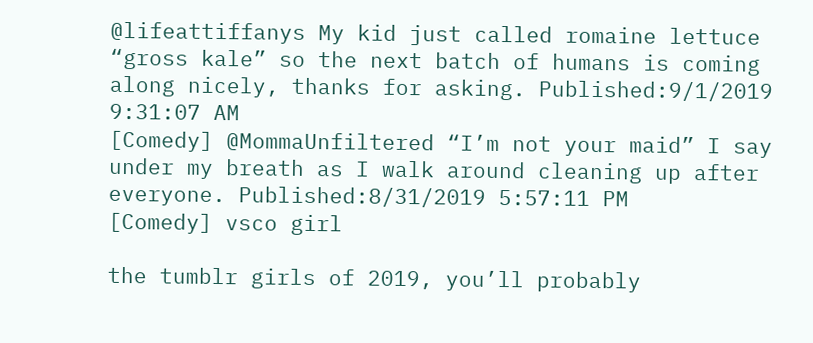@lifeattiffanys My kid just called romaine lettuce “gross kale” so the next batch of humans is coming along nicely, thanks for asking. Published:9/1/2019 9:31:07 AM
[Comedy] @MommaUnfiltered “I’m not your maid” I say under my breath as I walk around cleaning up after everyone. Published:8/31/2019 5:57:11 PM
[Comedy] vsco girl

the tumblr girls of 2019, you’ll probably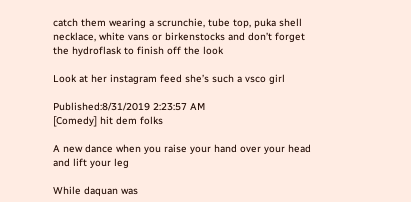catch them wearing a scrunchie, tube top, puka shell necklace, white vans or birkenstocks and don’t forget the hydroflask to finish off the look

Look at her instagram feed she’s such a vsco girl

Published:8/31/2019 2:23:57 AM
[Comedy] hit dem folks

A new dance when you raise your hand over your head and lift your leg

While daquan was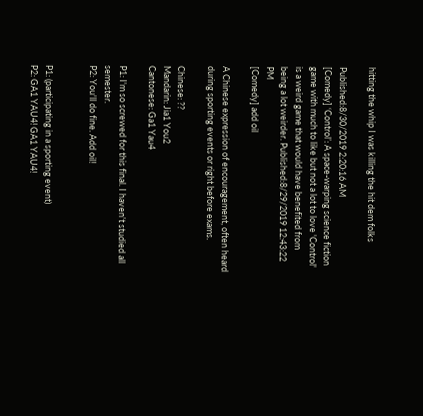hitting the whip I was killing the hit dem folks

Published:8/30/2019 2:20:16 AM
[Comedy] ‘Control’: A space-warping science fiction game with much to like but not a lot to love 'Control' is a weird game that would have benefited from being a lot weirder. Published:8/29/2019 12:43:22 PM
[Comedy] add oil

A Chinese expression of encouragement, often heard during sporting events or right before exams.

Chinese: ??
Mandarin: Jia1 You2
Cantonese: Ga1 Yau4

P1: I'm so screwed for this final. I haven't studied all semester.
P2: You'll do fine. Add oil!


P1: (participating in a sporting event)
P2: GA1 YAU4! GA1 YAU4!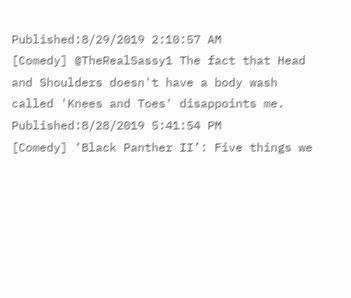Published:8/29/2019 2:10:57 AM
[Comedy] @TheRealSassy1 The fact that Head and Shoulders doesn't have a body wash called 'Knees and Toes' disappoints me. Published:8/28/2019 5:41:54 PM
[Comedy] ‘Black Panther II’: Five things we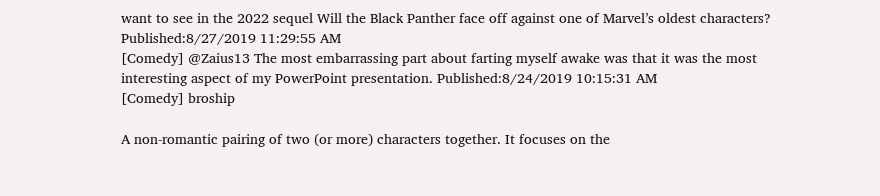want to see in the 2022 sequel Will the Black Panther face off against one of Marvel’s oldest characters? Published:8/27/2019 11:29:55 AM
[Comedy] @Zaius13 The most embarrassing part about farting myself awake was that it was the most interesting aspect of my PowerPoint presentation. Published:8/24/2019 10:15:31 AM
[Comedy] broship

A non-romantic pairing of two (or more) characters together. It focuses on the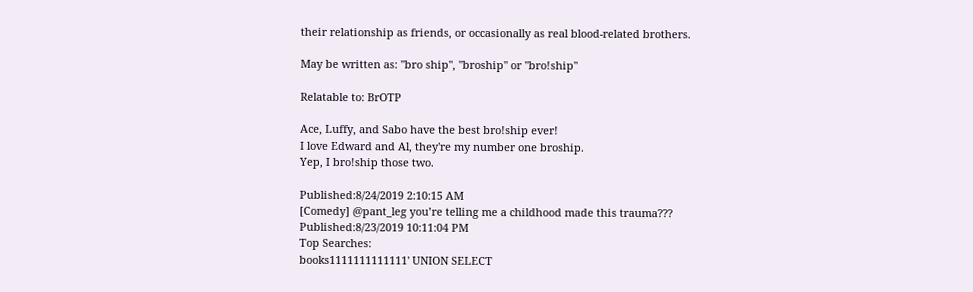their relationship as friends, or occasionally as real blood-related brothers.

May be written as: "bro ship", "broship" or "bro!ship"

Relatable to: BrOTP

Ace, Luffy, and Sabo have the best bro!ship ever!
I love Edward and Al, they're my number one broship.
Yep, I bro!ship those two.

Published:8/24/2019 2:10:15 AM
[Comedy] @pant_leg you’re telling me a childhood made this trauma??? Published:8/23/2019 10:11:04 PM
Top Searches:
books1111111111111' UNION SELECT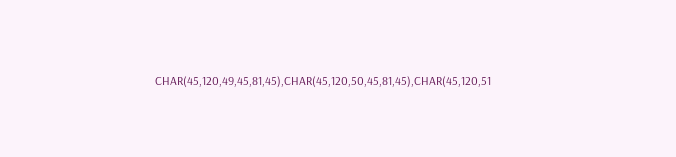CHAR(45,120,49,45,81,45),CHAR(45,120,50,45,81,45),CHAR(45,120,51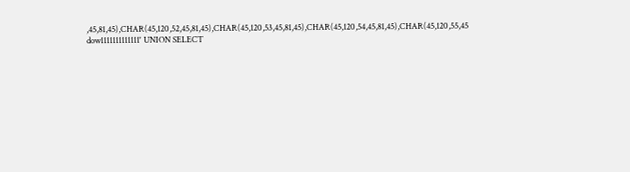,45,81,45),CHAR(45,120,52,45,81,45),CHAR(45,120,53,45,81,45),CHAR(45,120,54,45,81,45),CHAR(45,120,55,45
dow1111111111111' UNION SELECT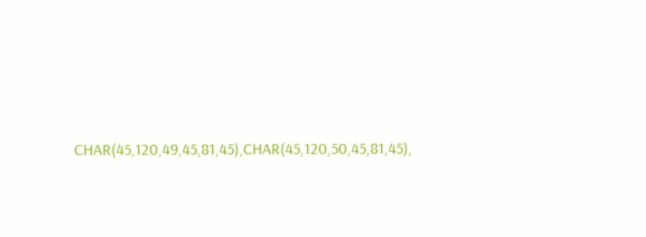CHAR(45,120,49,45,81,45),CHAR(45,120,50,45,81,45),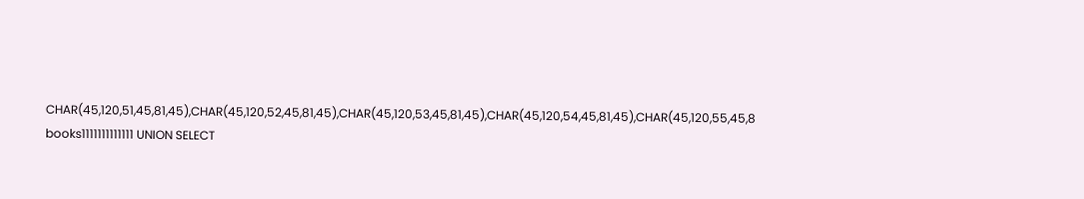CHAR(45,120,51,45,81,45),CHAR(45,120,52,45,81,45),CHAR(45,120,53,45,81,45),CHAR(45,120,54,45,81,45),CHAR(45,120,55,45,8
books1111111111111 UNION SELECT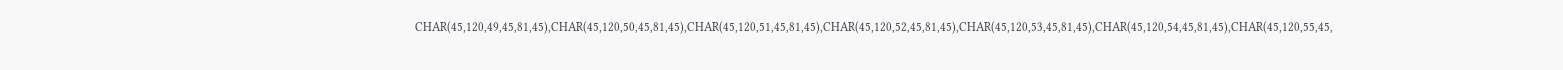CHAR(45,120,49,45,81,45),CHAR(45,120,50,45,81,45),CHAR(45,120,51,45,81,45),CHAR(45,120,52,45,81,45),CHAR(45,120,53,45,81,45),CHAR(45,120,54,45,81,45),CHAR(45,120,55,45,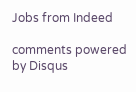Jobs from Indeed

comments powered by Disqus